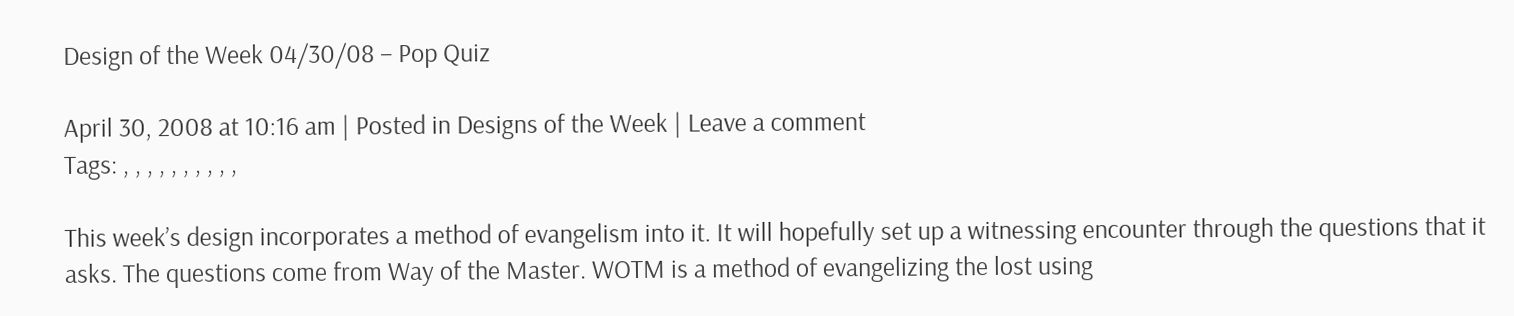Design of the Week 04/30/08 – Pop Quiz

April 30, 2008 at 10:16 am | Posted in Designs of the Week | Leave a comment
Tags: , , , , , , , , , ,

This week’s design incorporates a method of evangelism into it. It will hopefully set up a witnessing encounter through the questions that it asks. The questions come from Way of the Master. WOTM is a method of evangelizing the lost using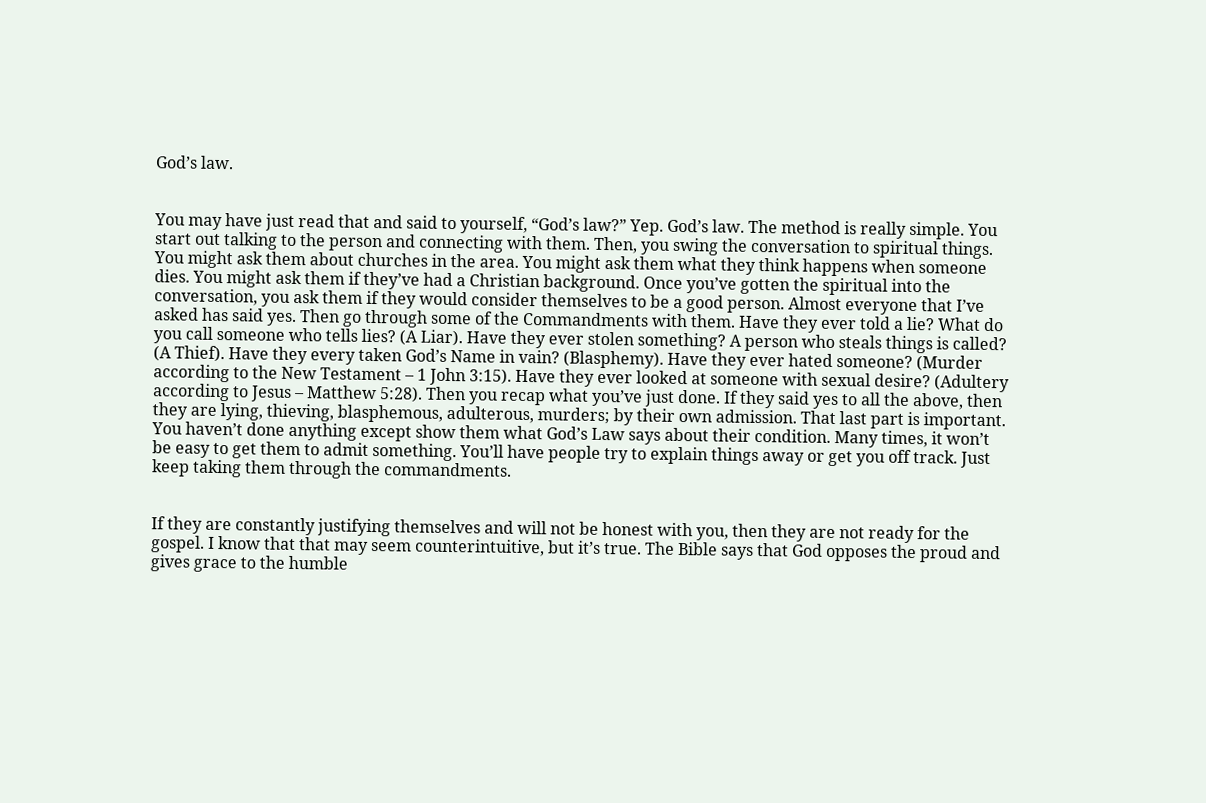God’s law.


You may have just read that and said to yourself, “God’s law?” Yep. God’s law. The method is really simple. You start out talking to the person and connecting with them. Then, you swing the conversation to spiritual things. You might ask them about churches in the area. You might ask them what they think happens when someone dies. You might ask them if they’ve had a Christian background. Once you’ve gotten the spiritual into the conversation, you ask them if they would consider themselves to be a good person. Almost everyone that I’ve asked has said yes. Then go through some of the Commandments with them. Have they ever told a lie? What do you call someone who tells lies? (A Liar). Have they ever stolen something? A person who steals things is called? (A Thief). Have they every taken God’s Name in vain? (Blasphemy). Have they ever hated someone? (Murder according to the New Testament – 1 John 3:15). Have they ever looked at someone with sexual desire? (Adultery according to Jesus – Matthew 5:28). Then you recap what you’ve just done. If they said yes to all the above, then they are lying, thieving, blasphemous, adulterous, murders; by their own admission. That last part is important. You haven’t done anything except show them what God’s Law says about their condition. Many times, it won’t be easy to get them to admit something. You’ll have people try to explain things away or get you off track. Just keep taking them through the commandments.


If they are constantly justifying themselves and will not be honest with you, then they are not ready for the gospel. I know that that may seem counterintuitive, but it’s true. The Bible says that God opposes the proud and gives grace to the humble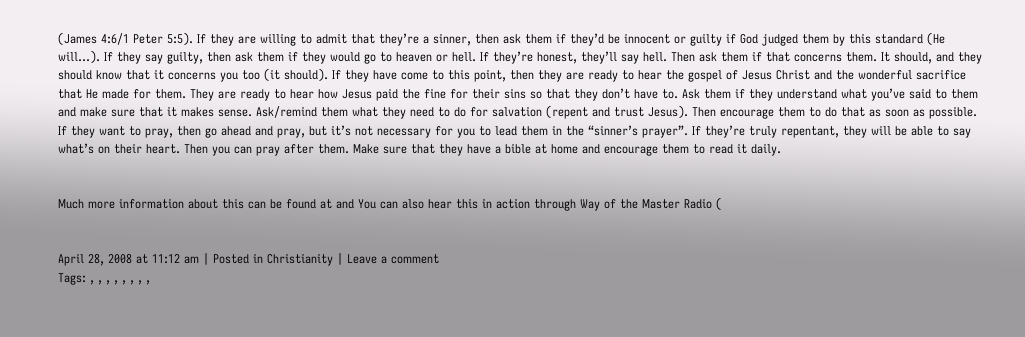(James 4:6/1 Peter 5:5). If they are willing to admit that they’re a sinner, then ask them if they’d be innocent or guilty if God judged them by this standard (He will…). If they say guilty, then ask them if they would go to heaven or hell. If they’re honest, they’ll say hell. Then ask them if that concerns them. It should, and they should know that it concerns you too (it should). If they have come to this point, then they are ready to hear the gospel of Jesus Christ and the wonderful sacrifice that He made for them. They are ready to hear how Jesus paid the fine for their sins so that they don’t have to. Ask them if they understand what you’ve said to them and make sure that it makes sense. Ask/remind them what they need to do for salvation (repent and trust Jesus). Then encourage them to do that as soon as possible. If they want to pray, then go ahead and pray, but it’s not necessary for you to lead them in the “sinner’s prayer”. If they’re truly repentant, they will be able to say what’s on their heart. Then you can pray after them. Make sure that they have a bible at home and encourage them to read it daily.


Much more information about this can be found at and You can also hear this in action through Way of the Master Radio (


April 28, 2008 at 11:12 am | Posted in Christianity | Leave a comment
Tags: , , , , , , , ,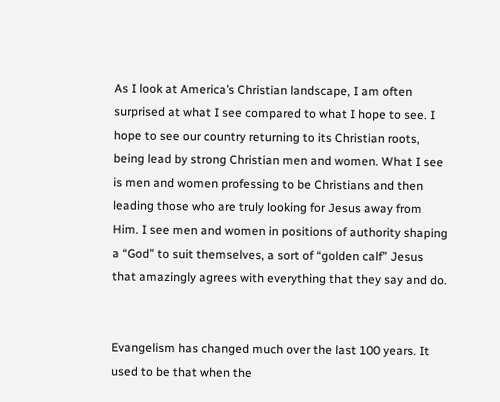As I look at America’s Christian landscape, I am often surprised at what I see compared to what I hope to see. I hope to see our country returning to its Christian roots, being lead by strong Christian men and women. What I see is men and women professing to be Christians and then leading those who are truly looking for Jesus away from Him. I see men and women in positions of authority shaping a “God” to suit themselves, a sort of “golden calf” Jesus that amazingly agrees with everything that they say and do.


Evangelism has changed much over the last 100 years. It used to be that when the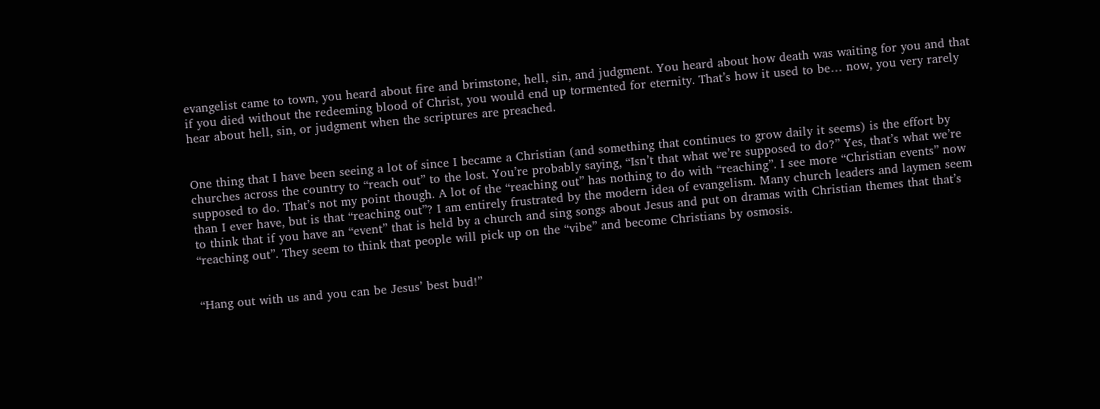evangelist came to town, you heard about fire and brimstone, hell, sin, and judgment. You heard about how death was waiting for you and that if you died without the redeeming blood of Christ, you would end up tormented for eternity. That’s how it used to be… now, you very rarely hear about hell, sin, or judgment when the scriptures are preached.


One thing that I have been seeing a lot of since I became a Christian (and something that continues to grow daily it seems) is the effort by churches across the country to “reach out” to the lost. You’re probably saying, “Isn’t that what we’re supposed to do?” Yes, that’s what we’re supposed to do. That’s not my point though. A lot of the “reaching out” has nothing to do with “reaching”. I see more “Christian events” now than I ever have, but is that “reaching out”? I am entirely frustrated by the modern idea of evangelism. Many church leaders and laymen seem to think that if you have an “event” that is held by a church and sing songs about Jesus and put on dramas with Christian themes that that’s “reaching out”. They seem to think that people will pick up on the “vibe” and become Christians by osmosis.


“Hang out with us and you can be Jesus’ best bud!”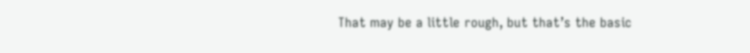That may be a little rough, but that’s the basic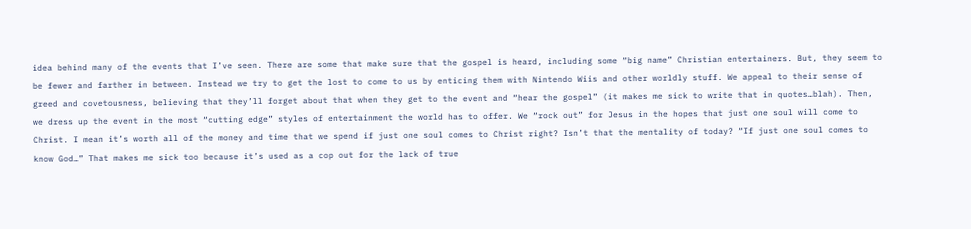idea behind many of the events that I’ve seen. There are some that make sure that the gospel is heard, including some “big name” Christian entertainers. But, they seem to be fewer and farther in between. Instead we try to get the lost to come to us by enticing them with Nintendo Wiis and other worldly stuff. We appeal to their sense of greed and covetousness, believing that they’ll forget about that when they get to the event and “hear the gospel” (it makes me sick to write that in quotes…blah). Then, we dress up the event in the most “cutting edge” styles of entertainment the world has to offer. We “rock out” for Jesus in the hopes that just one soul will come to Christ. I mean it’s worth all of the money and time that we spend if just one soul comes to Christ right? Isn’t that the mentality of today? “If just one soul comes to know God…” That makes me sick too because it’s used as a cop out for the lack of true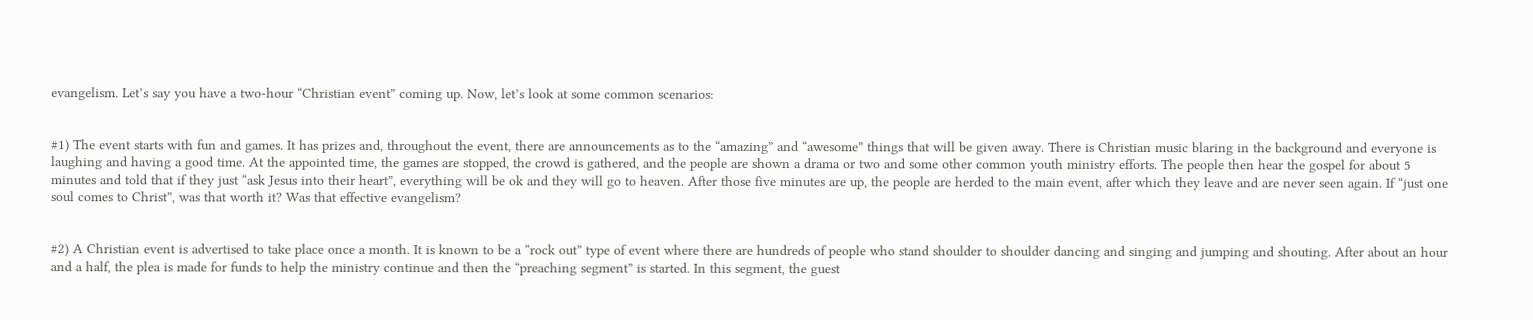evangelism. Let’s say you have a two-hour “Christian event” coming up. Now, let’s look at some common scenarios:


#1) The event starts with fun and games. It has prizes and, throughout the event, there are announcements as to the “amazing” and “awesome” things that will be given away. There is Christian music blaring in the background and everyone is laughing and having a good time. At the appointed time, the games are stopped, the crowd is gathered, and the people are shown a drama or two and some other common youth ministry efforts. The people then hear the gospel for about 5 minutes and told that if they just “ask Jesus into their heart”, everything will be ok and they will go to heaven. After those five minutes are up, the people are herded to the main event, after which they leave and are never seen again. If “just one soul comes to Christ”, was that worth it? Was that effective evangelism?


#2) A Christian event is advertised to take place once a month. It is known to be a “rock out” type of event where there are hundreds of people who stand shoulder to shoulder dancing and singing and jumping and shouting. After about an hour and a half, the plea is made for funds to help the ministry continue and then the “preaching segment” is started. In this segment, the guest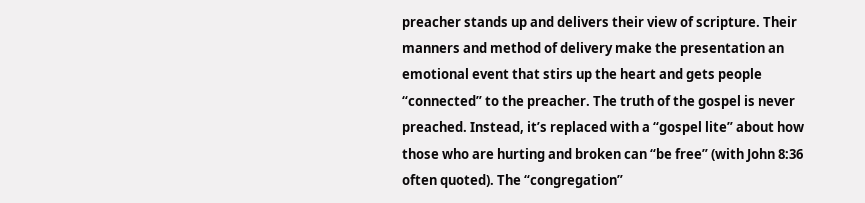preacher stands up and delivers their view of scripture. Their manners and method of delivery make the presentation an emotional event that stirs up the heart and gets people “connected” to the preacher. The truth of the gospel is never preached. Instead, it’s replaced with a “gospel lite” about how those who are hurting and broken can “be free” (with John 8:36 often quoted). The “congregation”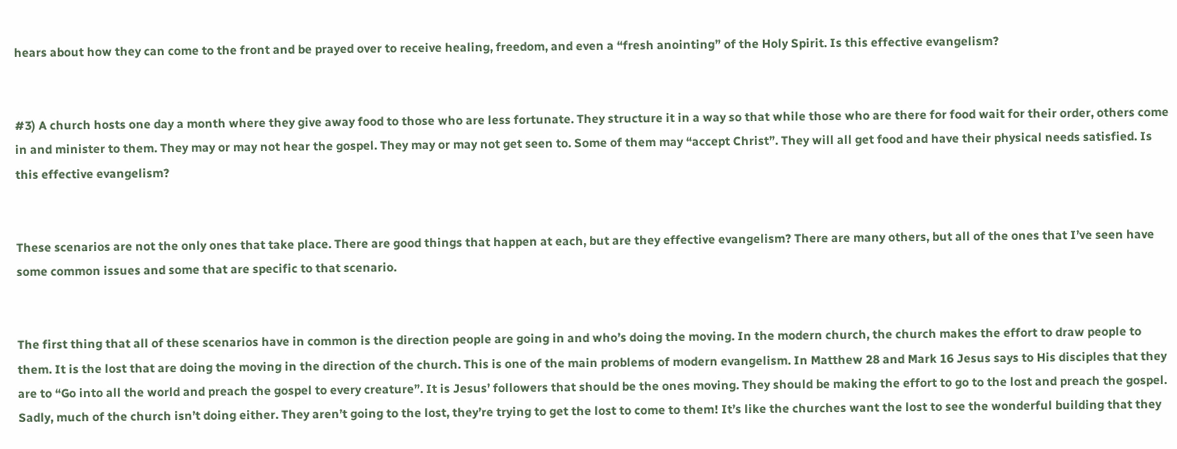hears about how they can come to the front and be prayed over to receive healing, freedom, and even a “fresh anointing” of the Holy Spirit. Is this effective evangelism?


#3) A church hosts one day a month where they give away food to those who are less fortunate. They structure it in a way so that while those who are there for food wait for their order, others come in and minister to them. They may or may not hear the gospel. They may or may not get seen to. Some of them may “accept Christ”. They will all get food and have their physical needs satisfied. Is this effective evangelism?


These scenarios are not the only ones that take place. There are good things that happen at each, but are they effective evangelism? There are many others, but all of the ones that I’ve seen have some common issues and some that are specific to that scenario.


The first thing that all of these scenarios have in common is the direction people are going in and who’s doing the moving. In the modern church, the church makes the effort to draw people to them. It is the lost that are doing the moving in the direction of the church. This is one of the main problems of modern evangelism. In Matthew 28 and Mark 16 Jesus says to His disciples that they are to “Go into all the world and preach the gospel to every creature”. It is Jesus’ followers that should be the ones moving. They should be making the effort to go to the lost and preach the gospel. Sadly, much of the church isn’t doing either. They aren’t going to the lost, they’re trying to get the lost to come to them! It’s like the churches want the lost to see the wonderful building that they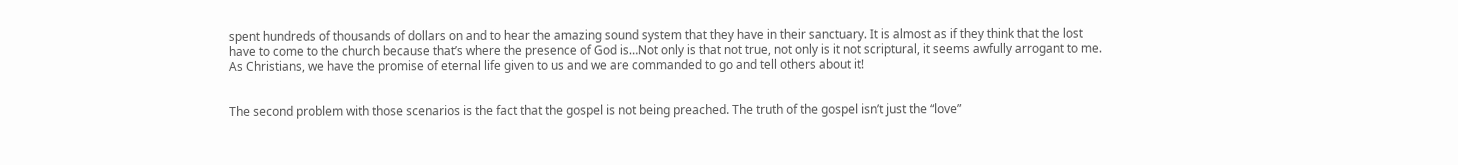spent hundreds of thousands of dollars on and to hear the amazing sound system that they have in their sanctuary. It is almost as if they think that the lost have to come to the church because that’s where the presence of God is…Not only is that not true, not only is it not scriptural, it seems awfully arrogant to me. As Christians, we have the promise of eternal life given to us and we are commanded to go and tell others about it!


The second problem with those scenarios is the fact that the gospel is not being preached. The truth of the gospel isn’t just the “love”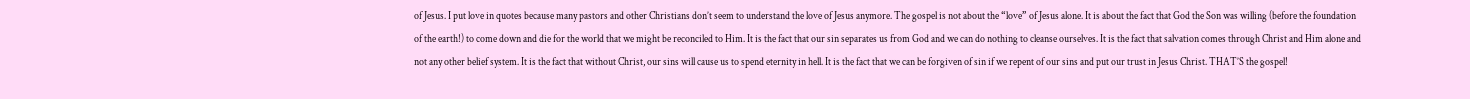of Jesus. I put love in quotes because many pastors and other Christians don’t seem to understand the love of Jesus anymore. The gospel is not about the “love” of Jesus alone. It is about the fact that God the Son was willing (before the foundation of the earth!) to come down and die for the world that we might be reconciled to Him. It is the fact that our sin separates us from God and we can do nothing to cleanse ourselves. It is the fact that salvation comes through Christ and Him alone and not any other belief system. It is the fact that without Christ, our sins will cause us to spend eternity in hell. It is the fact that we can be forgiven of sin if we repent of our sins and put our trust in Jesus Christ. THAT’S the gospel!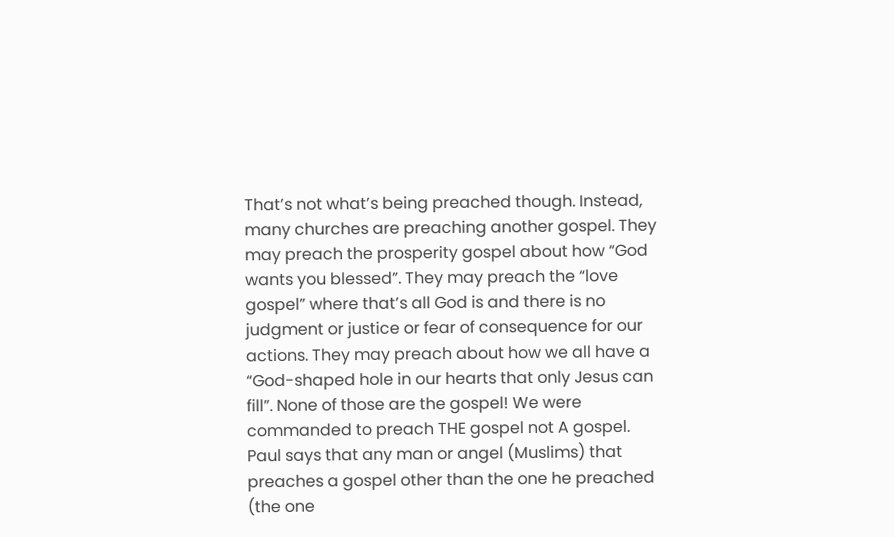That’s not what’s being preached though. Instead, many churches are preaching another gospel. They may preach the prosperity gospel about how “God wants you blessed”. They may preach the “love gospel” where that’s all God is and there is no judgment or justice or fear of consequence for our actions. They may preach about how we all have a “God-shaped hole in our hearts that only Jesus can fill”. None of those are the gospel! We were commanded to preach THE gospel not A gospel. Paul says that any man or angel (Muslims) that preaches a gospel other than the one he preached (the one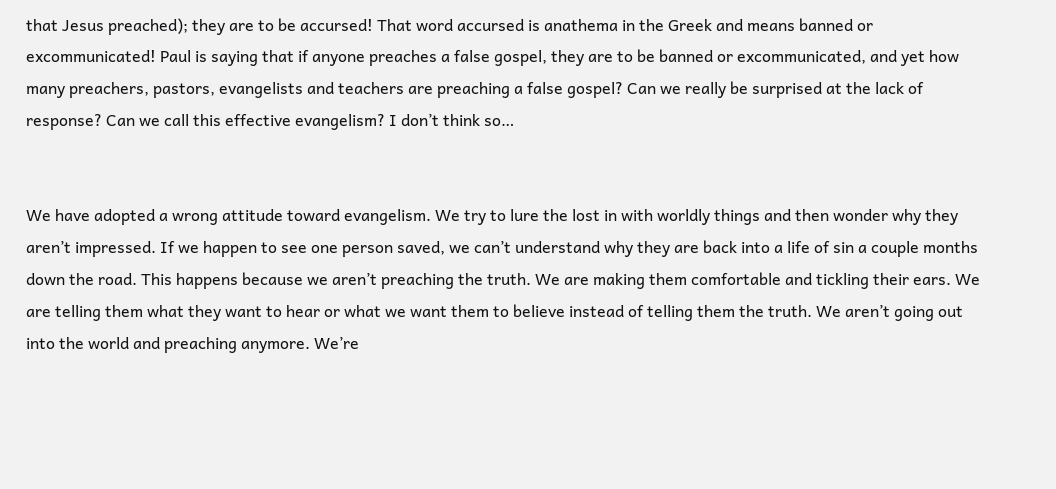that Jesus preached); they are to be accursed! That word accursed is anathema in the Greek and means banned or excommunicated! Paul is saying that if anyone preaches a false gospel, they are to be banned or excommunicated, and yet how many preachers, pastors, evangelists and teachers are preaching a false gospel? Can we really be surprised at the lack of response? Can we call this effective evangelism? I don’t think so…


We have adopted a wrong attitude toward evangelism. We try to lure the lost in with worldly things and then wonder why they aren’t impressed. If we happen to see one person saved, we can’t understand why they are back into a life of sin a couple months down the road. This happens because we aren’t preaching the truth. We are making them comfortable and tickling their ears. We are telling them what they want to hear or what we want them to believe instead of telling them the truth. We aren’t going out into the world and preaching anymore. We’re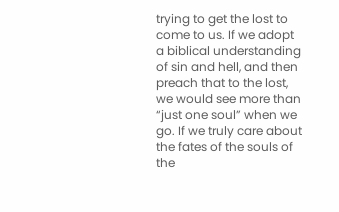trying to get the lost to come to us. If we adopt a biblical understanding of sin and hell, and then preach that to the lost, we would see more than “just one soul” when we go. If we truly care about the fates of the souls of the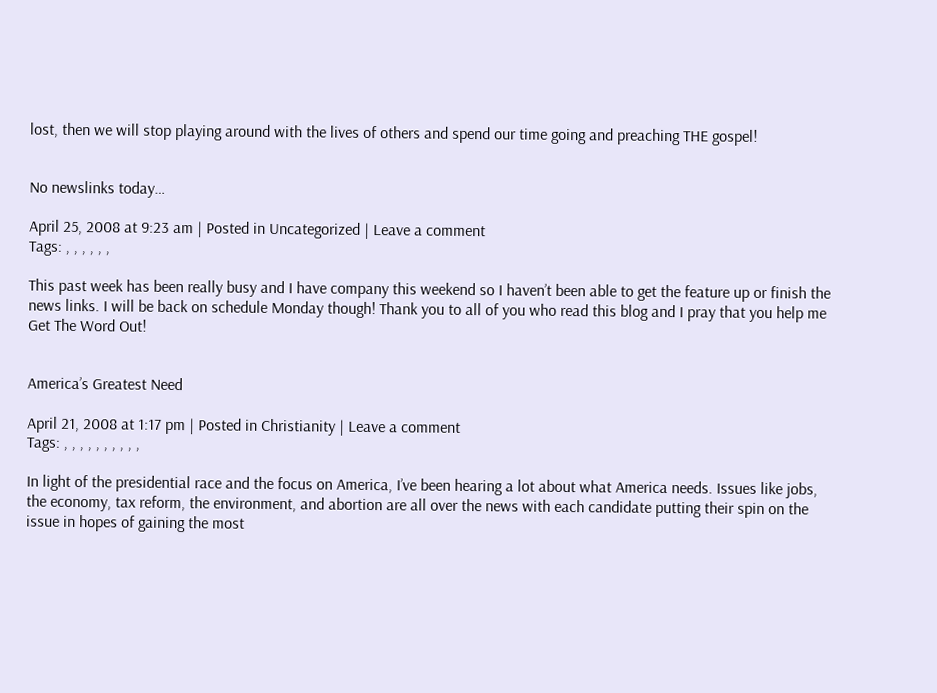lost, then we will stop playing around with the lives of others and spend our time going and preaching THE gospel!


No newslinks today…

April 25, 2008 at 9:23 am | Posted in Uncategorized | Leave a comment
Tags: , , , , , ,

This past week has been really busy and I have company this weekend so I haven’t been able to get the feature up or finish the news links. I will be back on schedule Monday though! Thank you to all of you who read this blog and I pray that you help me Get The Word Out!


America’s Greatest Need

April 21, 2008 at 1:17 pm | Posted in Christianity | Leave a comment
Tags: , , , , , , , , , ,

In light of the presidential race and the focus on America, I’ve been hearing a lot about what America needs. Issues like jobs, the economy, tax reform, the environment, and abortion are all over the news with each candidate putting their spin on the issue in hopes of gaining the most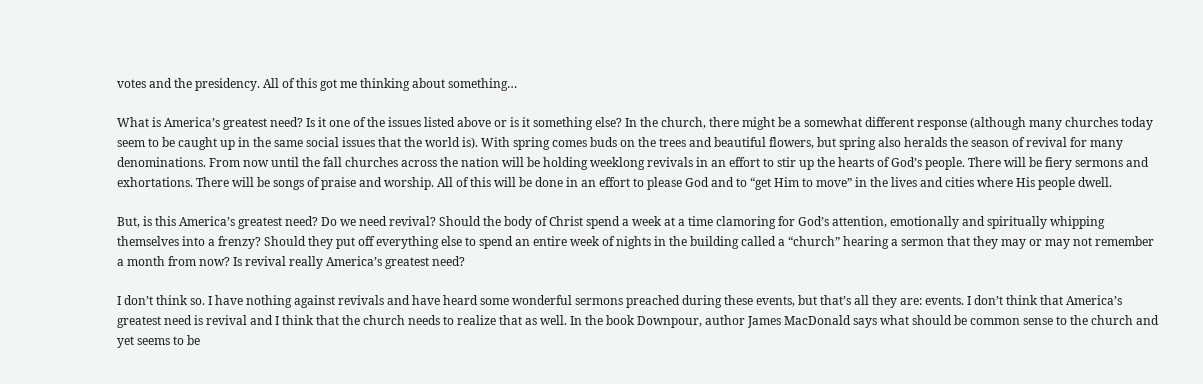votes and the presidency. All of this got me thinking about something…

What is America’s greatest need? Is it one of the issues listed above or is it something else? In the church, there might be a somewhat different response (although many churches today seem to be caught up in the same social issues that the world is). With spring comes buds on the trees and beautiful flowers, but spring also heralds the season of revival for many denominations. From now until the fall churches across the nation will be holding weeklong revivals in an effort to stir up the hearts of God’s people. There will be fiery sermons and exhortations. There will be songs of praise and worship. All of this will be done in an effort to please God and to “get Him to move” in the lives and cities where His people dwell.

But, is this America’s greatest need? Do we need revival? Should the body of Christ spend a week at a time clamoring for God’s attention, emotionally and spiritually whipping themselves into a frenzy? Should they put off everything else to spend an entire week of nights in the building called a “church” hearing a sermon that they may or may not remember a month from now? Is revival really America’s greatest need?

I don’t think so. I have nothing against revivals and have heard some wonderful sermons preached during these events, but that’s all they are: events. I don’t think that America’s greatest need is revival and I think that the church needs to realize that as well. In the book Downpour, author James MacDonald says what should be common sense to the church and yet seems to be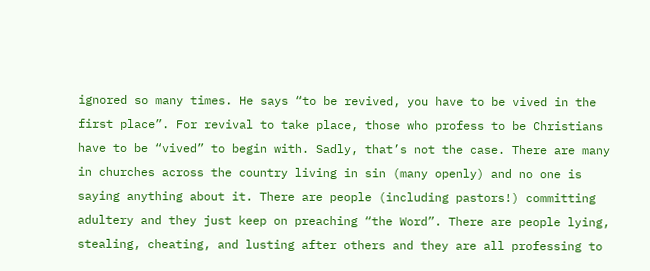ignored so many times. He says “to be revived, you have to be vived in the first place”. For revival to take place, those who profess to be Christians have to be “vived” to begin with. Sadly, that’s not the case. There are many in churches across the country living in sin (many openly) and no one is saying anything about it. There are people (including pastors!) committing adultery and they just keep on preaching “the Word”. There are people lying, stealing, cheating, and lusting after others and they are all professing to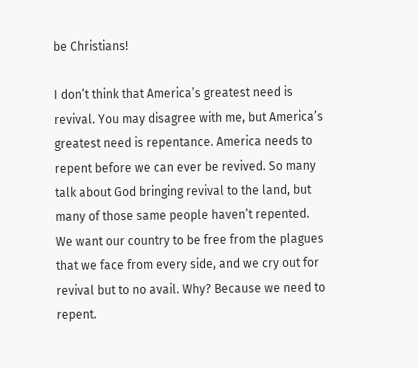be Christians!

I don’t think that America’s greatest need is revival. You may disagree with me, but America’s greatest need is repentance. America needs to repent before we can ever be revived. So many talk about God bringing revival to the land, but many of those same people haven’t repented. We want our country to be free from the plagues that we face from every side, and we cry out for revival but to no avail. Why? Because we need to repent.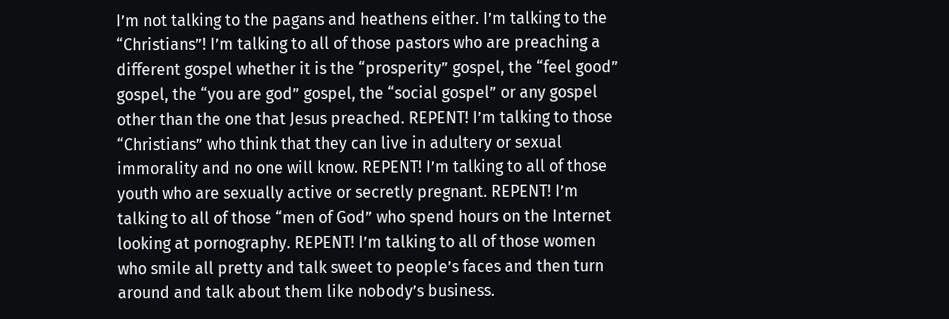I’m not talking to the pagans and heathens either. I’m talking to the “Christians”! I’m talking to all of those pastors who are preaching a different gospel whether it is the “prosperity” gospel, the “feel good” gospel, the “you are god” gospel, the “social gospel” or any gospel other than the one that Jesus preached. REPENT! I’m talking to those “Christians” who think that they can live in adultery or sexual immorality and no one will know. REPENT! I’m talking to all of those youth who are sexually active or secretly pregnant. REPENT! I’m talking to all of those “men of God” who spend hours on the Internet looking at pornography. REPENT! I’m talking to all of those women who smile all pretty and talk sweet to people’s faces and then turn around and talk about them like nobody’s business.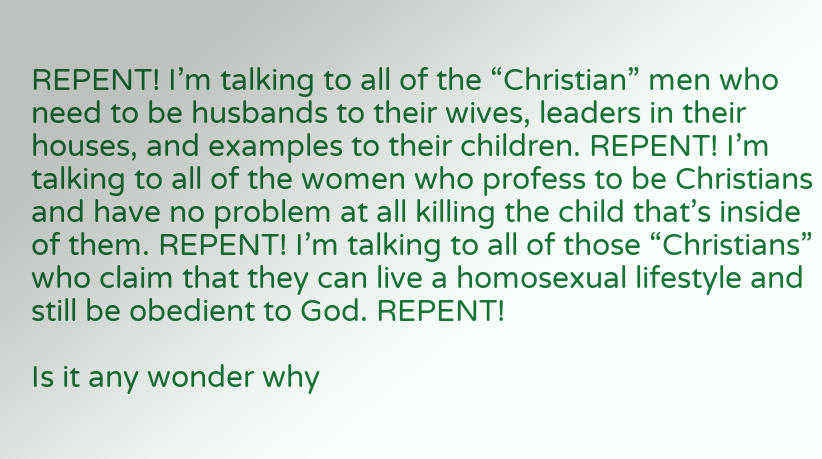REPENT! I’m talking to all of the “Christian” men who need to be husbands to their wives, leaders in their houses, and examples to their children. REPENT! I’m talking to all of the women who profess to be Christians and have no problem at all killing the child that’s inside of them. REPENT! I’m talking to all of those “Christians” who claim that they can live a homosexual lifestyle and still be obedient to God. REPENT!

Is it any wonder why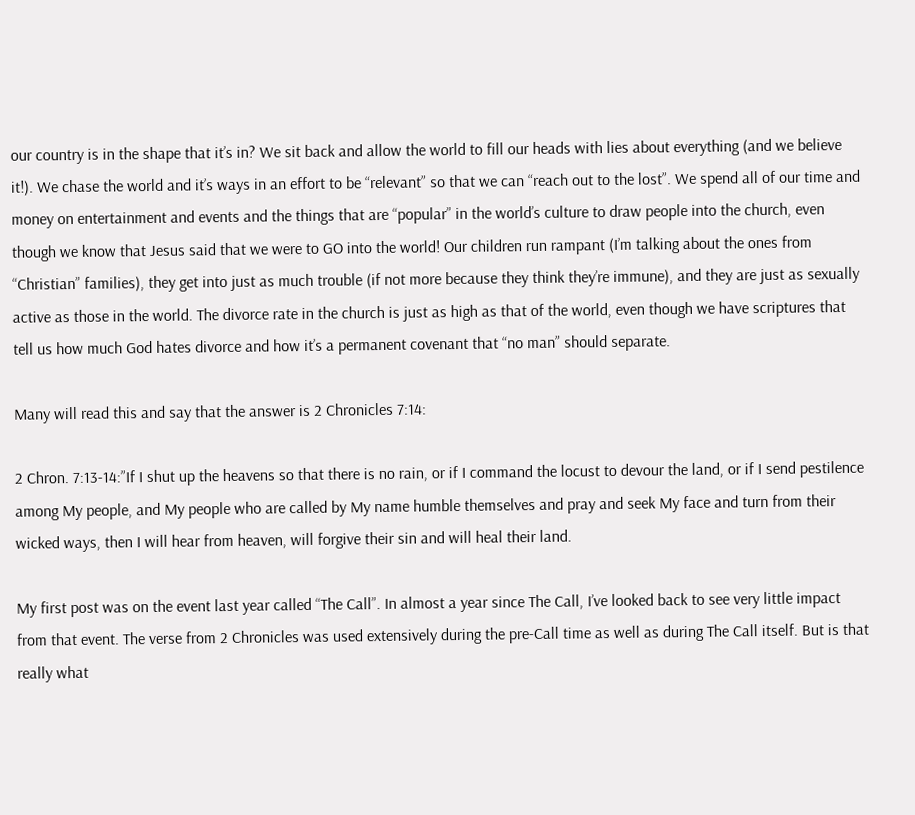our country is in the shape that it’s in? We sit back and allow the world to fill our heads with lies about everything (and we believe it!). We chase the world and it’s ways in an effort to be “relevant” so that we can “reach out to the lost”. We spend all of our time and money on entertainment and events and the things that are “popular” in the world’s culture to draw people into the church, even though we know that Jesus said that we were to GO into the world! Our children run rampant (I’m talking about the ones from “Christian” families), they get into just as much trouble (if not more because they think they’re immune), and they are just as sexually active as those in the world. The divorce rate in the church is just as high as that of the world, even though we have scriptures that tell us how much God hates divorce and how it’s a permanent covenant that “no man” should separate.

Many will read this and say that the answer is 2 Chronicles 7:14:

2 Chron. 7:13-14:”If I shut up the heavens so that there is no rain, or if I command the locust to devour the land, or if I send pestilence among My people, and My people who are called by My name humble themselves and pray and seek My face and turn from their wicked ways, then I will hear from heaven, will forgive their sin and will heal their land.

My first post was on the event last year called “The Call”. In almost a year since The Call, I’ve looked back to see very little impact from that event. The verse from 2 Chronicles was used extensively during the pre-Call time as well as during The Call itself. But is that really what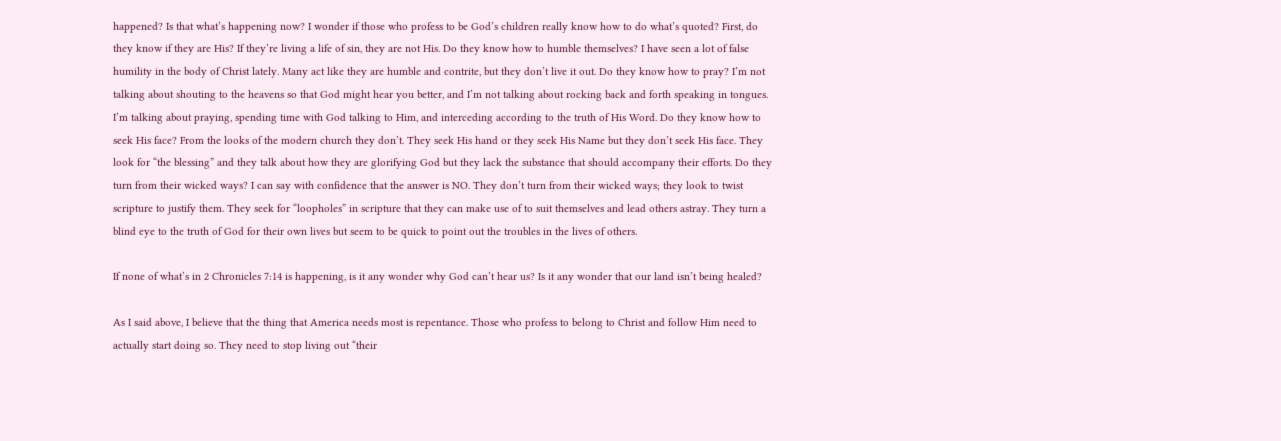happened? Is that what’s happening now? I wonder if those who profess to be God’s children really know how to do what’s quoted? First, do they know if they are His? If they’re living a life of sin, they are not His. Do they know how to humble themselves? I have seen a lot of false humility in the body of Christ lately. Many act like they are humble and contrite, but they don’t live it out. Do they know how to pray? I’m not talking about shouting to the heavens so that God might hear you better, and I’m not talking about rocking back and forth speaking in tongues. I’m talking about praying, spending time with God talking to Him, and interceding according to the truth of His Word. Do they know how to seek His face? From the looks of the modern church they don’t. They seek His hand or they seek His Name but they don’t seek His face. They look for “the blessing” and they talk about how they are glorifying God but they lack the substance that should accompany their efforts. Do they turn from their wicked ways? I can say with confidence that the answer is NO. They don’t turn from their wicked ways; they look to twist scripture to justify them. They seek for “loopholes” in scripture that they can make use of to suit themselves and lead others astray. They turn a blind eye to the truth of God for their own lives but seem to be quick to point out the troubles in the lives of others.

If none of what’s in 2 Chronicles 7:14 is happening, is it any wonder why God can’t hear us? Is it any wonder that our land isn’t being healed?

As I said above, I believe that the thing that America needs most is repentance. Those who profess to belong to Christ and follow Him need to actually start doing so. They need to stop living out “their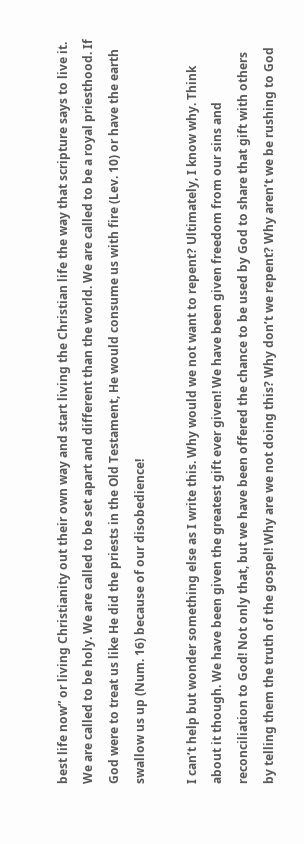best life now” or living Christianity out their own way and start living the Christian life the way that scripture says to live it. We are called to be holy. We are called to be set apart and different than the world. We are called to be a royal priesthood. If God were to treat us like He did the priests in the Old Testament, He would consume us with fire (Lev. 10) or have the earth swallow us up (Num. 16) because of our disobedience!

I can’t help but wonder something else as I write this. Why would we not want to repent? Ultimately, I know why. Think about it though. We have been given the greatest gift ever given! We have been given freedom from our sins and reconciliation to God! Not only that, but we have been offered the chance to be used by God to share that gift with others by telling them the truth of the gospel! Why are we not doing this? Why don’t we repent? Why aren’t we be rushing to God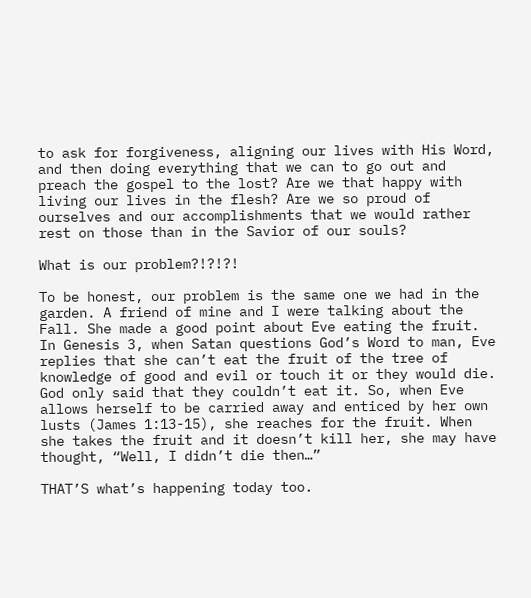to ask for forgiveness, aligning our lives with His Word, and then doing everything that we can to go out and preach the gospel to the lost? Are we that happy with living our lives in the flesh? Are we so proud of ourselves and our accomplishments that we would rather rest on those than in the Savior of our souls?

What is our problem?!?!?!

To be honest, our problem is the same one we had in the garden. A friend of mine and I were talking about the Fall. She made a good point about Eve eating the fruit. In Genesis 3, when Satan questions God’s Word to man, Eve replies that she can’t eat the fruit of the tree of knowledge of good and evil or touch it or they would die. God only said that they couldn’t eat it. So, when Eve allows herself to be carried away and enticed by her own lusts (James 1:13-15), she reaches for the fruit. When she takes the fruit and it doesn’t kill her, she may have thought, “Well, I didn’t die then…”

THAT’S what’s happening today too.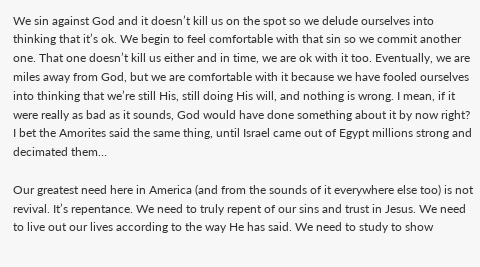We sin against God and it doesn’t kill us on the spot so we delude ourselves into thinking that it’s ok. We begin to feel comfortable with that sin so we commit another one. That one doesn’t kill us either and in time, we are ok with it too. Eventually, we are miles away from God, but we are comfortable with it because we have fooled ourselves into thinking that we’re still His, still doing His will, and nothing is wrong. I mean, if it were really as bad as it sounds, God would have done something about it by now right? I bet the Amorites said the same thing, until Israel came out of Egypt millions strong and decimated them…

Our greatest need here in America (and from the sounds of it everywhere else too) is not revival. It’s repentance. We need to truly repent of our sins and trust in Jesus. We need to live out our lives according to the way He has said. We need to study to show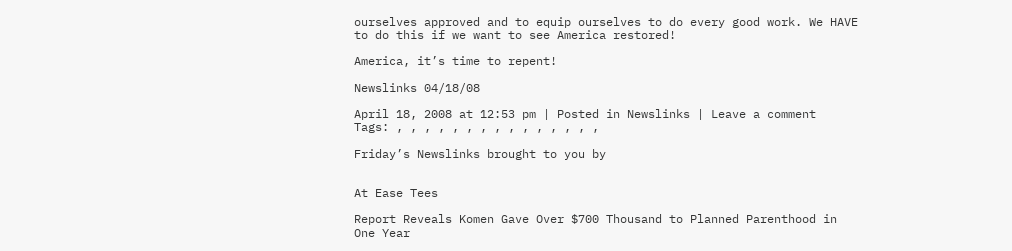ourselves approved and to equip ourselves to do every good work. We HAVE to do this if we want to see America restored!

America, it’s time to repent!

Newslinks 04/18/08

April 18, 2008 at 12:53 pm | Posted in Newslinks | Leave a comment
Tags: , , , , , , , , , , , , , , ,

Friday’s Newslinks brought to you by


At Ease Tees

Report Reveals Komen Gave Over $700 Thousand to Planned Parenthood in One Year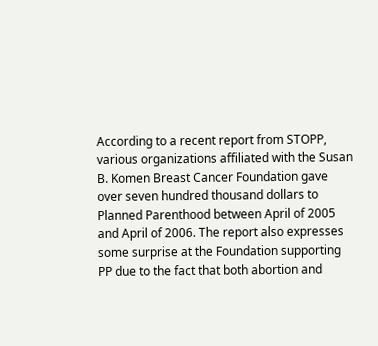According to a recent report from STOPP, various organizations affiliated with the Susan B. Komen Breast Cancer Foundation gave over seven hundred thousand dollars to Planned Parenthood between April of 2005 and April of 2006. The report also expresses some surprise at the Foundation supporting PP due to the fact that both abortion and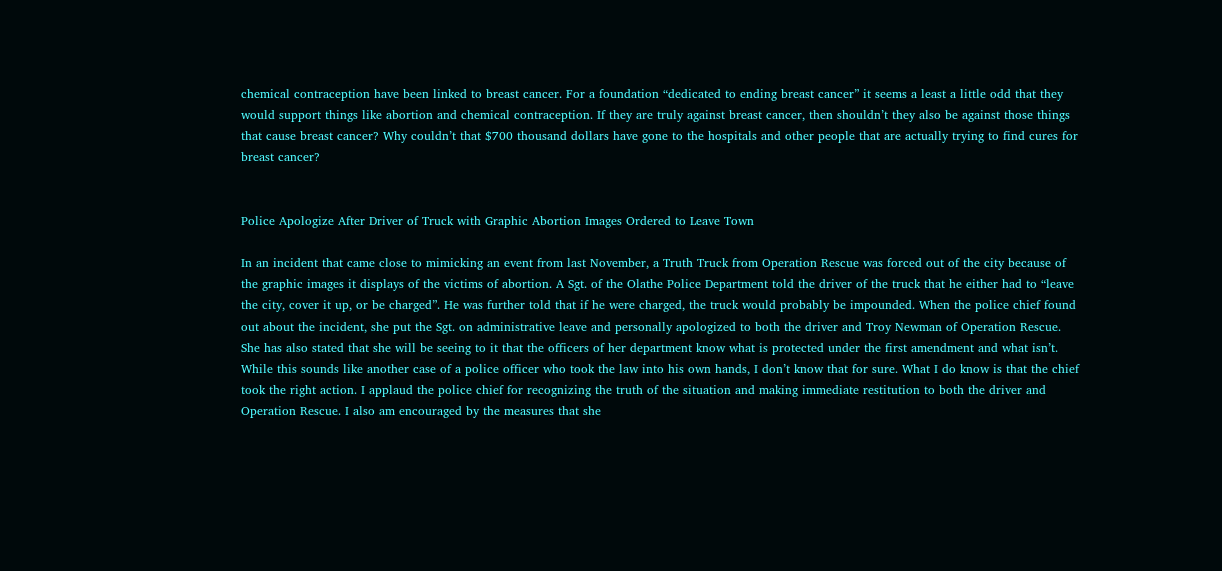chemical contraception have been linked to breast cancer. For a foundation “dedicated to ending breast cancer” it seems a least a little odd that they would support things like abortion and chemical contraception. If they are truly against breast cancer, then shouldn’t they also be against those things that cause breast cancer? Why couldn’t that $700 thousand dollars have gone to the hospitals and other people that are actually trying to find cures for breast cancer?


Police Apologize After Driver of Truck with Graphic Abortion Images Ordered to Leave Town

In an incident that came close to mimicking an event from last November, a Truth Truck from Operation Rescue was forced out of the city because of the graphic images it displays of the victims of abortion. A Sgt. of the Olathe Police Department told the driver of the truck that he either had to “leave the city, cover it up, or be charged”. He was further told that if he were charged, the truck would probably be impounded. When the police chief found out about the incident, she put the Sgt. on administrative leave and personally apologized to both the driver and Troy Newman of Operation Rescue. She has also stated that she will be seeing to it that the officers of her department know what is protected under the first amendment and what isn’t. While this sounds like another case of a police officer who took the law into his own hands, I don’t know that for sure. What I do know is that the chief took the right action. I applaud the police chief for recognizing the truth of the situation and making immediate restitution to both the driver and Operation Rescue. I also am encouraged by the measures that she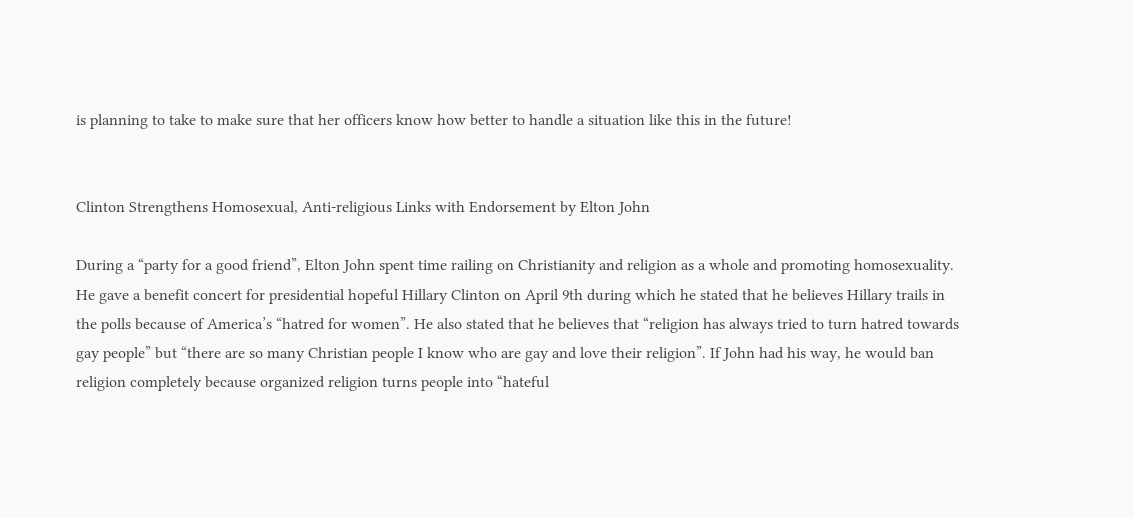is planning to take to make sure that her officers know how better to handle a situation like this in the future!


Clinton Strengthens Homosexual, Anti-religious Links with Endorsement by Elton John

During a “party for a good friend”, Elton John spent time railing on Christianity and religion as a whole and promoting homosexuality. He gave a benefit concert for presidential hopeful Hillary Clinton on April 9th during which he stated that he believes Hillary trails in the polls because of America’s “hatred for women”. He also stated that he believes that “religion has always tried to turn hatred towards gay people” but “there are so many Christian people I know who are gay and love their religion”. If John had his way, he would ban religion completely because organized religion turns people into “hateful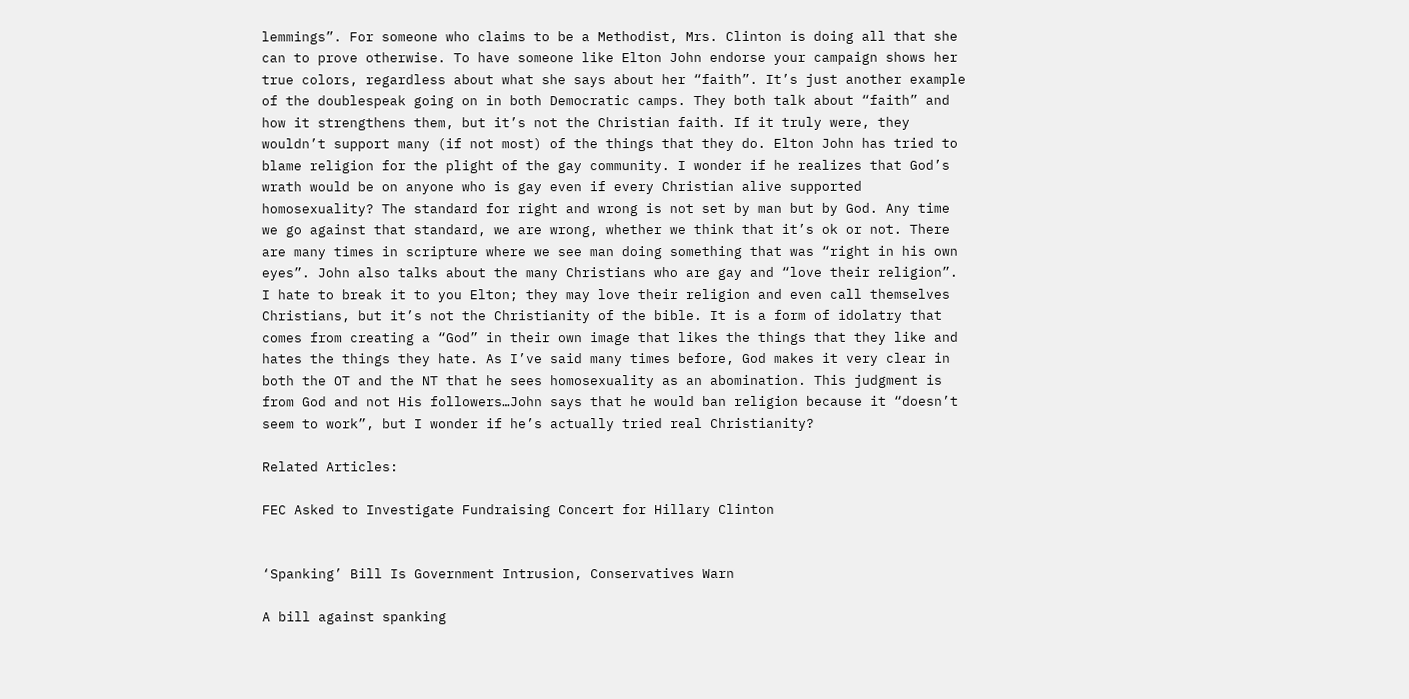lemmings”. For someone who claims to be a Methodist, Mrs. Clinton is doing all that she can to prove otherwise. To have someone like Elton John endorse your campaign shows her true colors, regardless about what she says about her “faith”. It’s just another example of the doublespeak going on in both Democratic camps. They both talk about “faith” and how it strengthens them, but it’s not the Christian faith. If it truly were, they wouldn’t support many (if not most) of the things that they do. Elton John has tried to blame religion for the plight of the gay community. I wonder if he realizes that God’s wrath would be on anyone who is gay even if every Christian alive supported homosexuality? The standard for right and wrong is not set by man but by God. Any time we go against that standard, we are wrong, whether we think that it’s ok or not. There are many times in scripture where we see man doing something that was “right in his own eyes”. John also talks about the many Christians who are gay and “love their religion”. I hate to break it to you Elton; they may love their religion and even call themselves Christians, but it’s not the Christianity of the bible. It is a form of idolatry that comes from creating a “God” in their own image that likes the things that they like and hates the things they hate. As I’ve said many times before, God makes it very clear in both the OT and the NT that he sees homosexuality as an abomination. This judgment is from God and not His followers…John says that he would ban religion because it “doesn’t seem to work”, but I wonder if he’s actually tried real Christianity?

Related Articles:

FEC Asked to Investigate Fundraising Concert for Hillary Clinton


‘Spanking’ Bill Is Government Intrusion, Conservatives Warn

A bill against spanking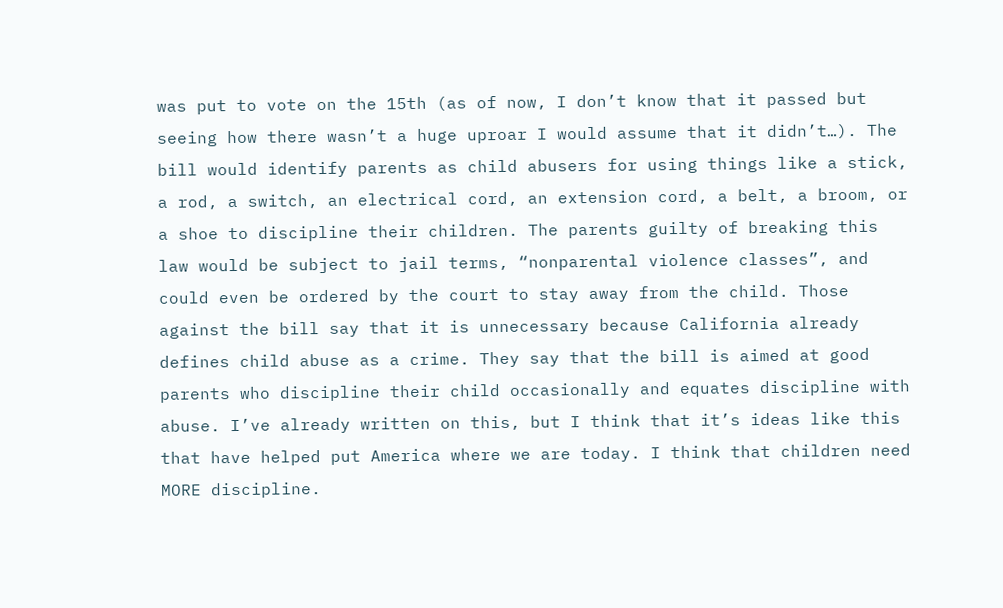was put to vote on the 15th (as of now, I don’t know that it passed but seeing how there wasn’t a huge uproar I would assume that it didn’t…). The bill would identify parents as child abusers for using things like a stick, a rod, a switch, an electrical cord, an extension cord, a belt, a broom, or a shoe to discipline their children. The parents guilty of breaking this law would be subject to jail terms, “nonparental violence classes”, and could even be ordered by the court to stay away from the child. Those against the bill say that it is unnecessary because California already defines child abuse as a crime. They say that the bill is aimed at good parents who discipline their child occasionally and equates discipline with abuse. I’ve already written on this, but I think that it’s ideas like this that have helped put America where we are today. I think that children need MORE discipline.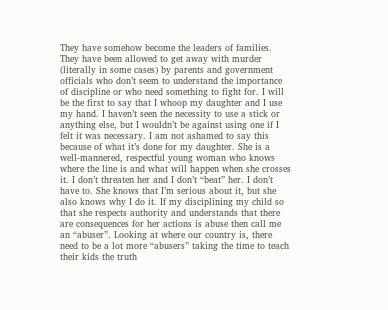They have somehow become the leaders of families. They have been allowed to get away with murder (literally in some cases) by parents and government officials who don’t seem to understand the importance of discipline or who need something to fight for. I will be the first to say that I whoop my daughter and I use my hand. I haven’t seen the necessity to use a stick or anything else, but I wouldn’t be against using one if I felt it was necessary. I am not ashamed to say this because of what it’s done for my daughter. She is a well-mannered, respectful young woman who knows where the line is and what will happen when she crosses it. I don’t threaten her and I don’t “beat” her. I don’t have to. She knows that I’m serious about it, but she also knows why I do it. If my disciplining my child so that she respects authority and understands that there are consequences for her actions is abuse then call me an “abuser”. Looking at where our country is, there need to be a lot more “abusers” taking the time to teach their kids the truth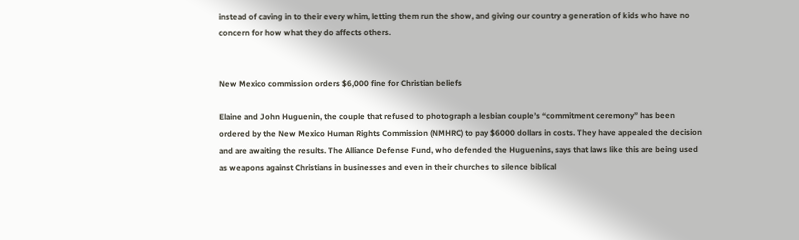instead of caving in to their every whim, letting them run the show, and giving our country a generation of kids who have no concern for how what they do affects others.


New Mexico commission orders $6,000 fine for Christian beliefs

Elaine and John Huguenin, the couple that refused to photograph a lesbian couple’s “commitment ceremony” has been ordered by the New Mexico Human Rights Commission (NMHRC) to pay $6000 dollars in costs. They have appealed the decision and are awaiting the results. The Alliance Defense Fund, who defended the Huguenins, says that laws like this are being used as weapons against Christians in businesses and even in their churches to silence biblical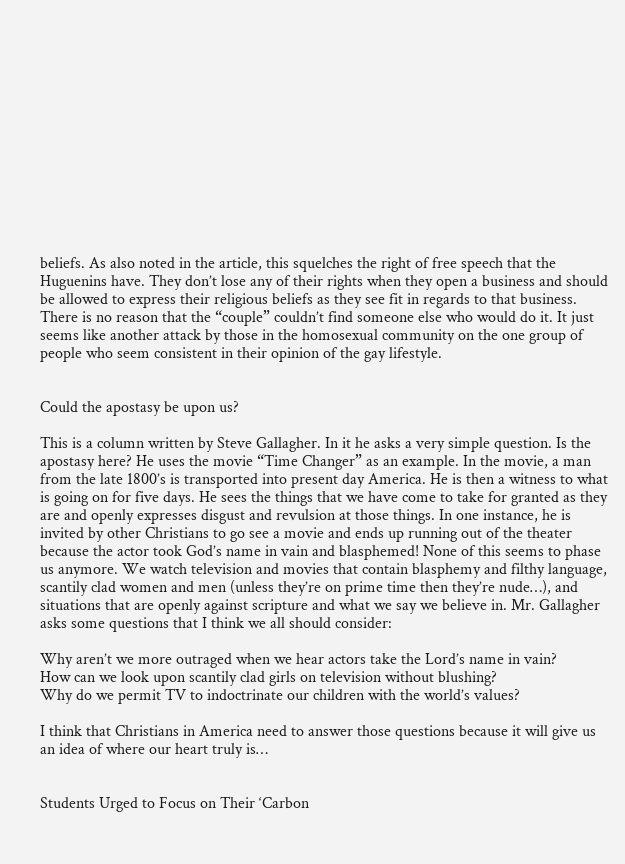beliefs. As also noted in the article, this squelches the right of free speech that the Huguenins have. They don’t lose any of their rights when they open a business and should be allowed to express their religious beliefs as they see fit in regards to that business. There is no reason that the “couple” couldn’t find someone else who would do it. It just seems like another attack by those in the homosexual community on the one group of people who seem consistent in their opinion of the gay lifestyle.


Could the apostasy be upon us?

This is a column written by Steve Gallagher. In it he asks a very simple question. Is the apostasy here? He uses the movie “Time Changer” as an example. In the movie, a man from the late 1800’s is transported into present day America. He is then a witness to what is going on for five days. He sees the things that we have come to take for granted as they are and openly expresses disgust and revulsion at those things. In one instance, he is invited by other Christians to go see a movie and ends up running out of the theater because the actor took God’s name in vain and blasphemed! None of this seems to phase us anymore. We watch television and movies that contain blasphemy and filthy language, scantily clad women and men (unless they’re on prime time then they’re nude…), and situations that are openly against scripture and what we say we believe in. Mr. Gallagher asks some questions that I think we all should consider:

Why aren’t we more outraged when we hear actors take the Lord’s name in vain?
How can we look upon scantily clad girls on television without blushing?
Why do we permit TV to indoctrinate our children with the world’s values?

I think that Christians in America need to answer those questions because it will give us an idea of where our heart truly is…


Students Urged to Focus on Their ‘Carbon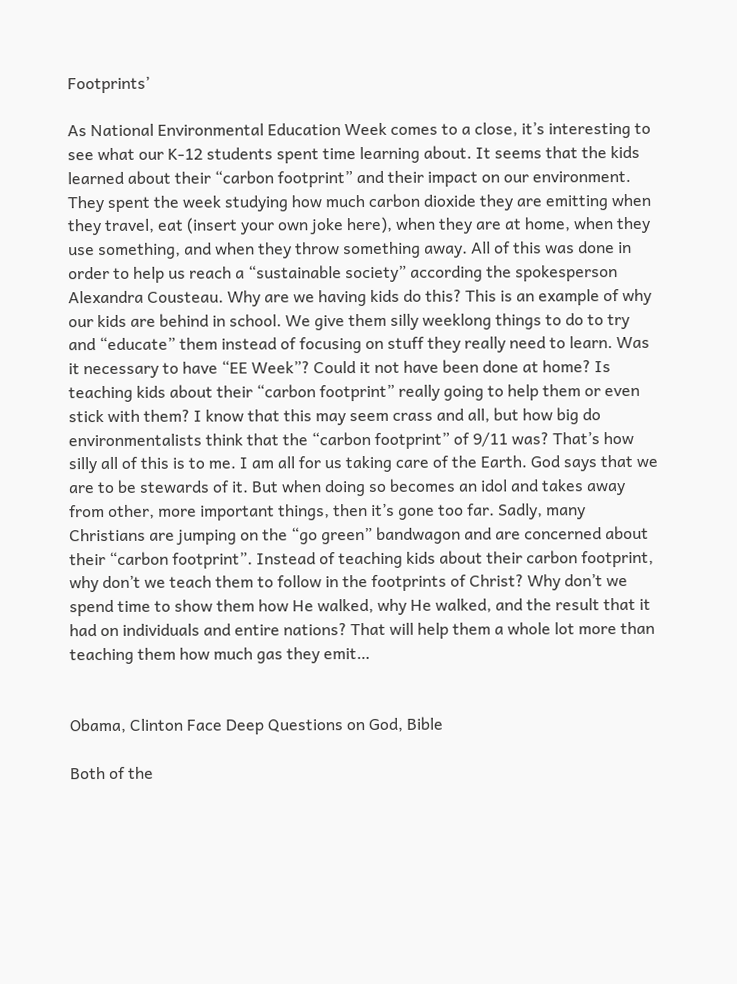Footprints’

As National Environmental Education Week comes to a close, it’s interesting to see what our K-12 students spent time learning about. It seems that the kids learned about their “carbon footprint” and their impact on our environment. They spent the week studying how much carbon dioxide they are emitting when they travel, eat (insert your own joke here), when they are at home, when they use something, and when they throw something away. All of this was done in order to help us reach a “sustainable society” according the spokesperson Alexandra Cousteau. Why are we having kids do this? This is an example of why our kids are behind in school. We give them silly weeklong things to do to try and “educate” them instead of focusing on stuff they really need to learn. Was it necessary to have “EE Week”? Could it not have been done at home? Is teaching kids about their “carbon footprint” really going to help them or even stick with them? I know that this may seem crass and all, but how big do environmentalists think that the “carbon footprint” of 9/11 was? That’s how silly all of this is to me. I am all for us taking care of the Earth. God says that we are to be stewards of it. But when doing so becomes an idol and takes away from other, more important things, then it’s gone too far. Sadly, many Christians are jumping on the “go green” bandwagon and are concerned about their “carbon footprint”. Instead of teaching kids about their carbon footprint, why don’t we teach them to follow in the footprints of Christ? Why don’t we spend time to show them how He walked, why He walked, and the result that it had on individuals and entire nations? That will help them a whole lot more than teaching them how much gas they emit…


Obama, Clinton Face Deep Questions on God, Bible

Both of the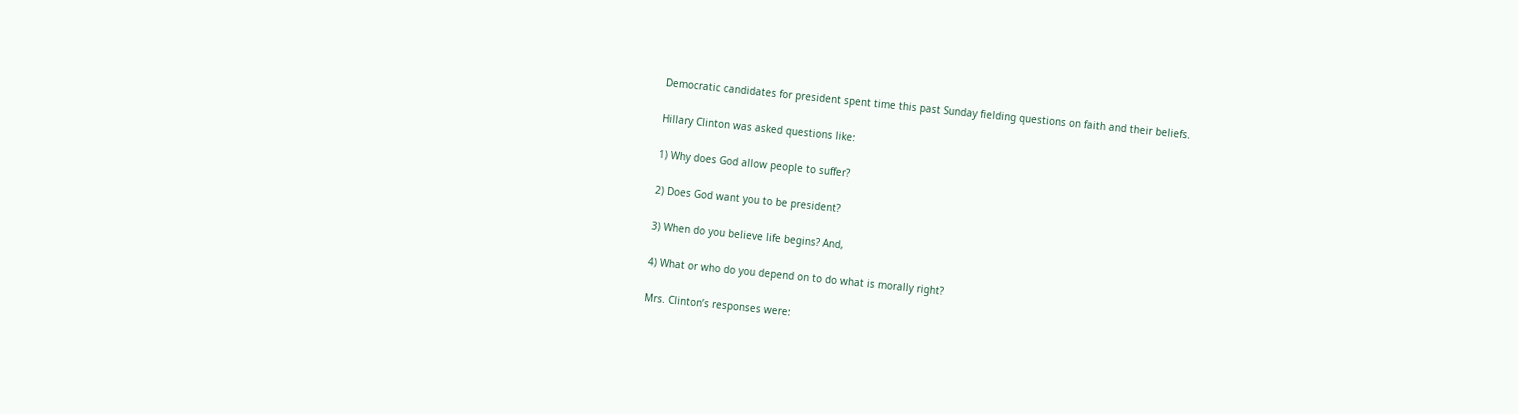Democratic candidates for president spent time this past Sunday fielding questions on faith and their beliefs.

Hillary Clinton was asked questions like:

1) Why does God allow people to suffer?

2) Does God want you to be president?

3) When do you believe life begins? And,

4) What or who do you depend on to do what is morally right?

Mrs. Clinton’s responses were: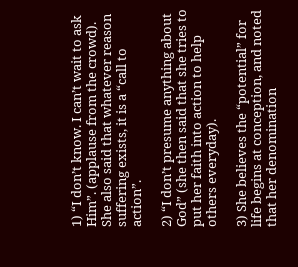1) “I don’t know. I can’t wait to ask Him”. (applause from the crowd). She also said that whatever reason suffering exists, it is a “call to action”.

2) “I don’t presume anything about God” (she then said that she tries to put her faith into action to help others everyday).

3) She believes the “potential” for life begins at conception, and noted that her denomination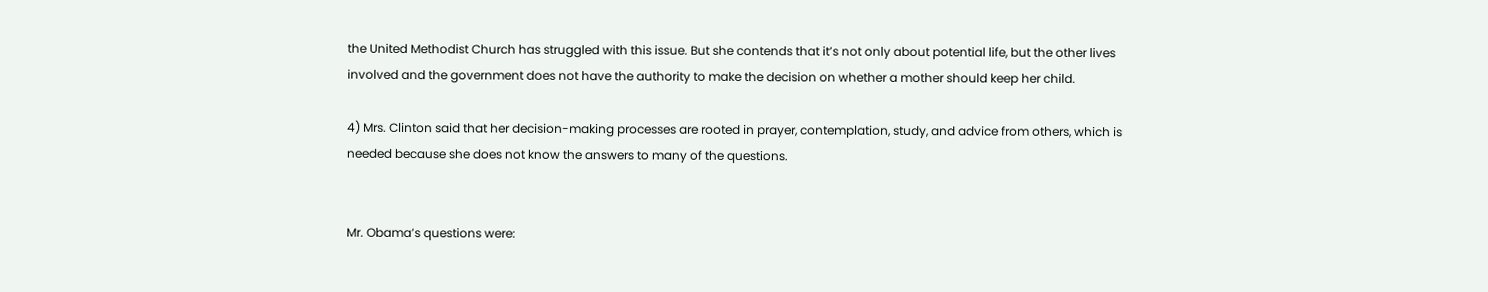the United Methodist Church has struggled with this issue. But she contends that it’s not only about potential life, but the other lives involved and the government does not have the authority to make the decision on whether a mother should keep her child.

4) Mrs. Clinton said that her decision-making processes are rooted in prayer, contemplation, study, and advice from others, which is needed because she does not know the answers to many of the questions.


Mr. Obama’s questions were: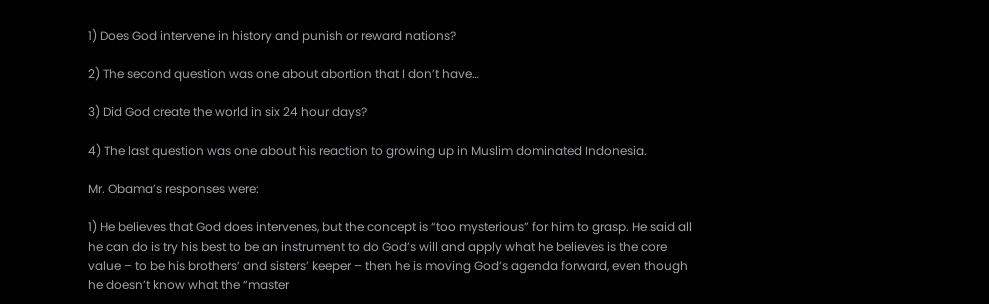1) Does God intervene in history and punish or reward nations?

2) The second question was one about abortion that I don’t have…

3) Did God create the world in six 24 hour days?

4) The last question was one about his reaction to growing up in Muslim dominated Indonesia.

Mr. Obama’s responses were:

1) He believes that God does intervenes, but the concept is “too mysterious” for him to grasp. He said all he can do is try his best to be an instrument to do God’s will and apply what he believes is the core value – to be his brothers’ and sisters’ keeper – then he is moving God’s agenda forward, even though he doesn’t know what the “master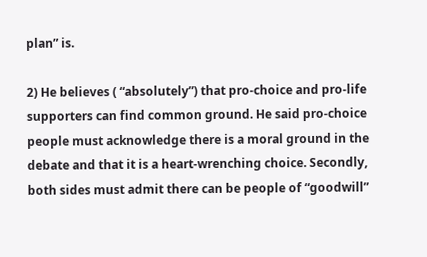plan” is.

2) He believes ( “absolutely”) that pro-choice and pro-life supporters can find common ground. He said pro-choice people must acknowledge there is a moral ground in the debate and that it is a heart-wrenching choice. Secondly, both sides must admit there can be people of “goodwill”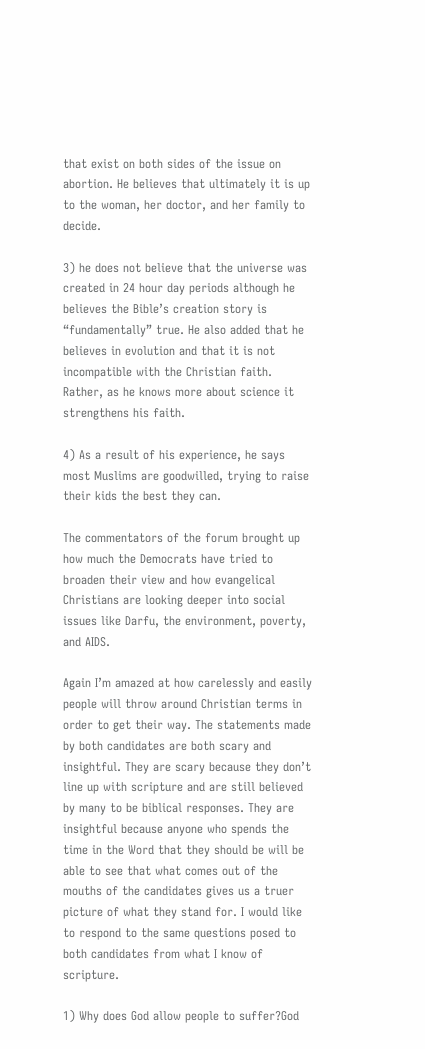that exist on both sides of the issue on abortion. He believes that ultimately it is up to the woman, her doctor, and her family to decide.

3) he does not believe that the universe was created in 24 hour day periods although he believes the Bible’s creation story is “fundamentally” true. He also added that he believes in evolution and that it is not incompatible with the Christian faith. Rather, as he knows more about science it strengthens his faith.

4) As a result of his experience, he says most Muslims are goodwilled, trying to raise their kids the best they can.

The commentators of the forum brought up how much the Democrats have tried to broaden their view and how evangelical Christians are looking deeper into social issues like Darfu, the environment, poverty, and AIDS.

Again I’m amazed at how carelessly and easily people will throw around Christian terms in order to get their way. The statements made by both candidates are both scary and insightful. They are scary because they don’t line up with scripture and are still believed by many to be biblical responses. They are insightful because anyone who spends the time in the Word that they should be will be able to see that what comes out of the mouths of the candidates gives us a truer picture of what they stand for. I would like to respond to the same questions posed to both candidates from what I know of scripture.

1) Why does God allow people to suffer?God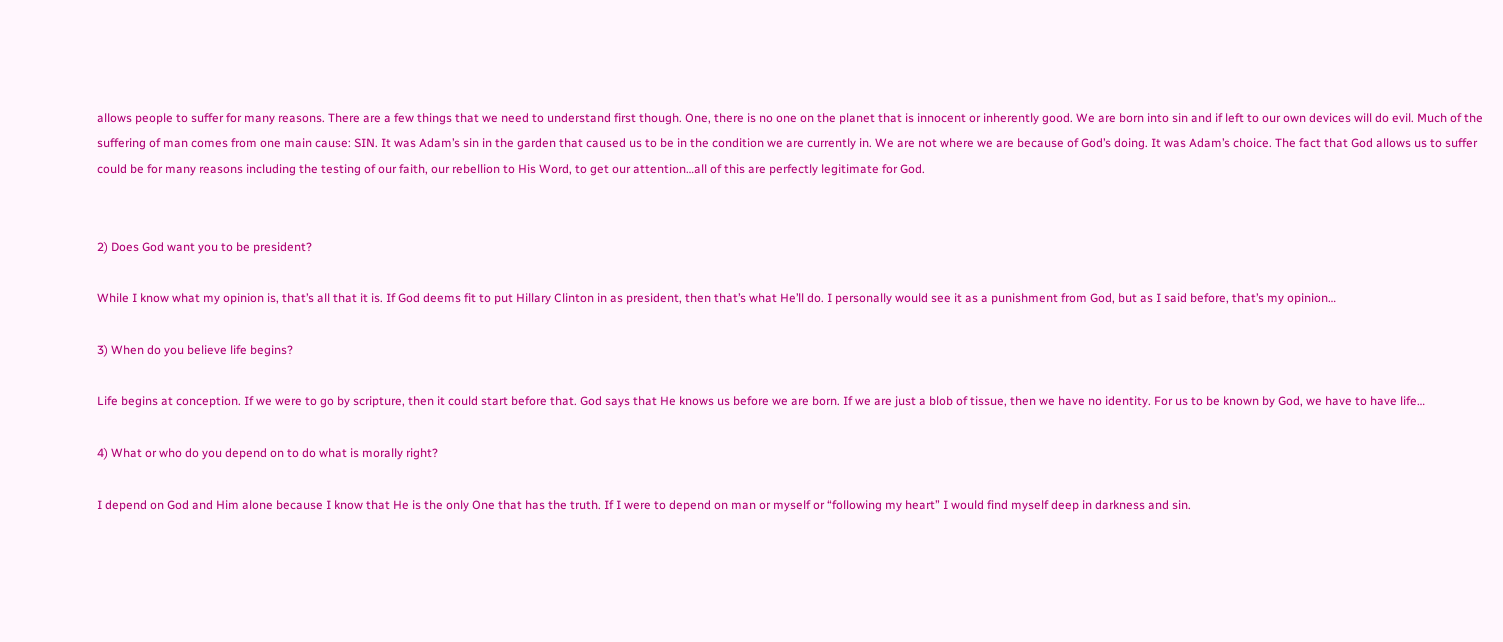allows people to suffer for many reasons. There are a few things that we need to understand first though. One, there is no one on the planet that is innocent or inherently good. We are born into sin and if left to our own devices will do evil. Much of the suffering of man comes from one main cause: SIN. It was Adam’s sin in the garden that caused us to be in the condition we are currently in. We are not where we are because of God’s doing. It was Adam’s choice. The fact that God allows us to suffer could be for many reasons including the testing of our faith, our rebellion to His Word, to get our attention…all of this are perfectly legitimate for God.


2) Does God want you to be president?

While I know what my opinion is, that’s all that it is. If God deems fit to put Hillary Clinton in as president, then that’s what He’ll do. I personally would see it as a punishment from God, but as I said before, that’s my opinion…

3) When do you believe life begins?

Life begins at conception. If we were to go by scripture, then it could start before that. God says that He knows us before we are born. If we are just a blob of tissue, then we have no identity. For us to be known by God, we have to have life…

4) What or who do you depend on to do what is morally right?

I depend on God and Him alone because I know that He is the only One that has the truth. If I were to depend on man or myself or “following my heart” I would find myself deep in darkness and sin.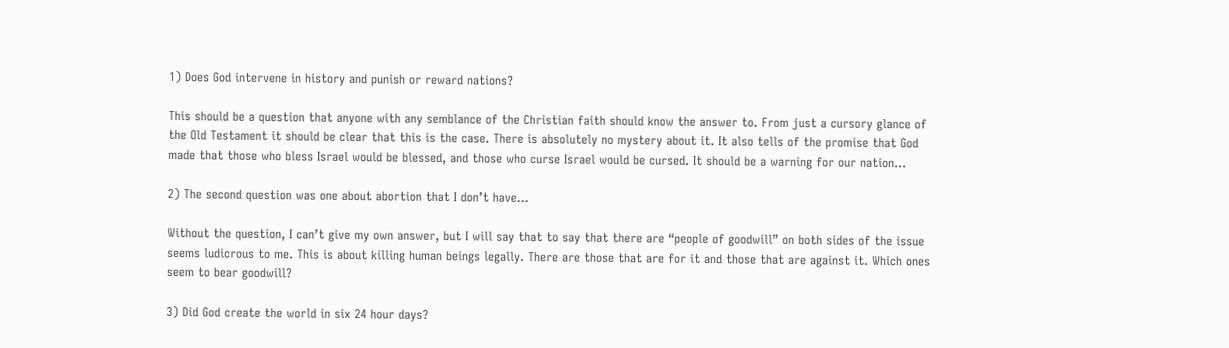1) Does God intervene in history and punish or reward nations?

This should be a question that anyone with any semblance of the Christian faith should know the answer to. From just a cursory glance of the Old Testament it should be clear that this is the case. There is absolutely no mystery about it. It also tells of the promise that God made that those who bless Israel would be blessed, and those who curse Israel would be cursed. It should be a warning for our nation…

2) The second question was one about abortion that I don’t have…

Without the question, I can’t give my own answer, but I will say that to say that there are “people of goodwill” on both sides of the issue seems ludicrous to me. This is about killing human beings legally. There are those that are for it and those that are against it. Which ones seem to bear goodwill?

3) Did God create the world in six 24 hour days?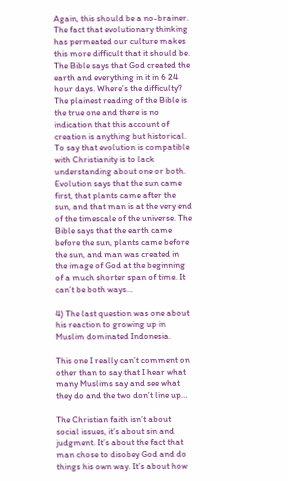Again, this should be a no-brainer. The fact that evolutionary thinking has permeated our culture makes this more difficult that it should be. The Bible says that God created the earth and everything in it in 6 24 hour days. Where’s the difficulty? The plainest reading of the Bible is the true one and there is no indication that this account of creation is anything but historical. To say that evolution is compatible with Christianity is to lack understanding about one or both. Evolution says that the sun came first, that plants came after the sun, and that man is at the very end of the timescale of the universe. The Bible says that the earth came before the sun, plants came before the sun, and man was created in the image of God at the beginning of a much shorter span of time. It can’t be both ways…

4) The last question was one about his reaction to growing up in Muslim dominated Indonesia.

This one I really can’t comment on other than to say that I hear what many Muslims say and see what they do and the two don’t line up…

The Christian faith isn’t about social issues, it’s about sin and judgment. It’s about the fact that man chose to disobey God and do things his own way. It’s about how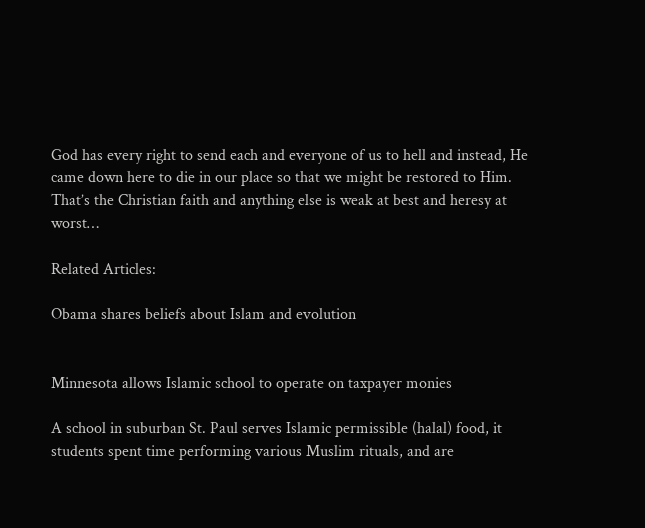God has every right to send each and everyone of us to hell and instead, He came down here to die in our place so that we might be restored to Him. That’s the Christian faith and anything else is weak at best and heresy at worst…

Related Articles:

Obama shares beliefs about Islam and evolution


Minnesota allows Islamic school to operate on taxpayer monies

A school in suburban St. Paul serves Islamic permissible (halal) food, it students spent time performing various Muslim rituals, and are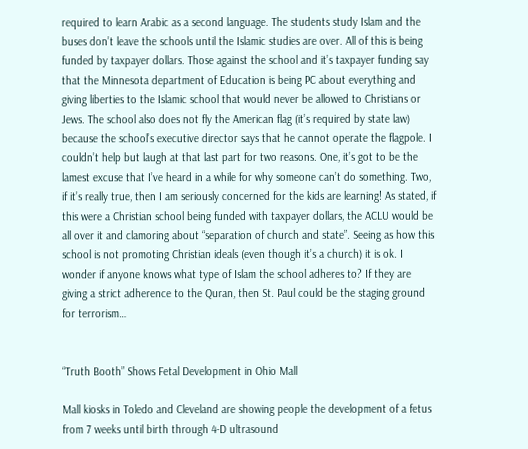required to learn Arabic as a second language. The students study Islam and the buses don’t leave the schools until the Islamic studies are over. All of this is being funded by taxpayer dollars. Those against the school and it’s taxpayer funding say that the Minnesota department of Education is being PC about everything and giving liberties to the Islamic school that would never be allowed to Christians or Jews. The school also does not fly the American flag (it’s required by state law) because the school’s executive director says that he cannot operate the flagpole. I couldn’t help but laugh at that last part for two reasons. One, it’s got to be the lamest excuse that I’ve heard in a while for why someone can’t do something. Two, if it’s really true, then I am seriously concerned for the kids are learning! As stated, if this were a Christian school being funded with taxpayer dollars, the ACLU would be all over it and clamoring about “separation of church and state”. Seeing as how this school is not promoting Christian ideals (even though it’s a church) it is ok. I wonder if anyone knows what type of Islam the school adheres to? If they are giving a strict adherence to the Quran, then St. Paul could be the staging ground for terrorism…


“Truth Booth” Shows Fetal Development in Ohio Mall

Mall kiosks in Toledo and Cleveland are showing people the development of a fetus from 7 weeks until birth through 4-D ultrasound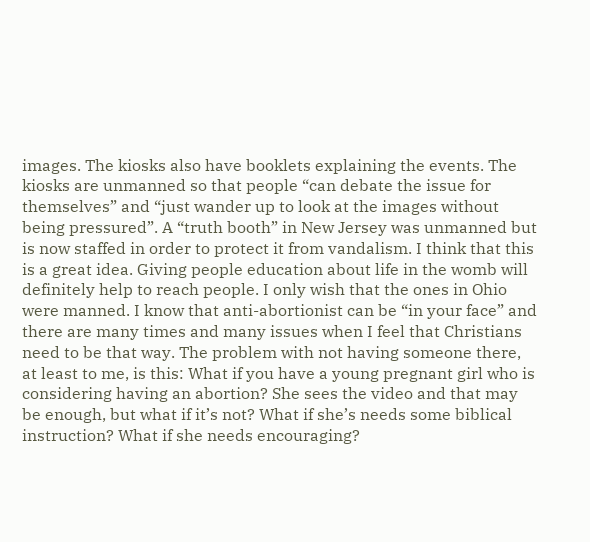images. The kiosks also have booklets explaining the events. The kiosks are unmanned so that people “can debate the issue for themselves” and “just wander up to look at the images without being pressured”. A “truth booth” in New Jersey was unmanned but is now staffed in order to protect it from vandalism. I think that this is a great idea. Giving people education about life in the womb will definitely help to reach people. I only wish that the ones in Ohio were manned. I know that anti-abortionist can be “in your face” and there are many times and many issues when I feel that Christians need to be that way. The problem with not having someone there, at least to me, is this: What if you have a young pregnant girl who is considering having an abortion? She sees the video and that may be enough, but what if it’s not? What if she’s needs some biblical instruction? What if she needs encouraging?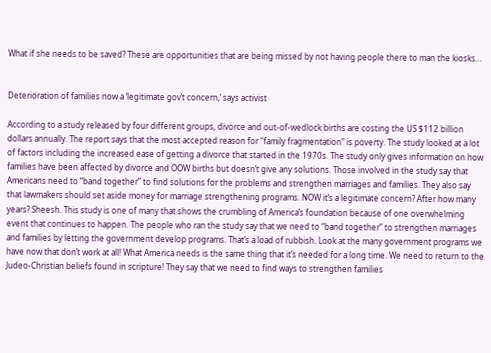What if she needs to be saved? These are opportunities that are being missed by not having people there to man the kiosks…


Deterioration of families now a ‘legitimate gov’t concern,’ says activist

According to a study released by four different groups, divorce and out-of-wedlock births are costing the US $112 billion dollars annually. The report says that the most accepted reason for “family fragmentation” is poverty. The study looked at a lot of factors including the increased ease of getting a divorce that started in the 1970s. The study only gives information on how families have been affected by divorce and OOW births but doesn’t give any solutions. Those involved in the study say that Americans need to “band together” to find solutions for the problems and strengthen marriages and families. They also say that lawmakers should set aside money for marriage strengthening programs. NOW it’s a legitimate concern? After how many years? Sheesh. This study is one of many that shows the crumbling of America’s foundation because of one overwhelming event that continues to happen. The people who ran the study say that we need to “band together” to strengthen marriages and families by letting the government develop programs. That’s a load of rubbish. Look at the many government programs we have now that don’t work at all! What America needs is the same thing that it’s needed for a long time. We need to return to the Judeo-Christian beliefs found in scripture! They say that we need to find ways to strengthen families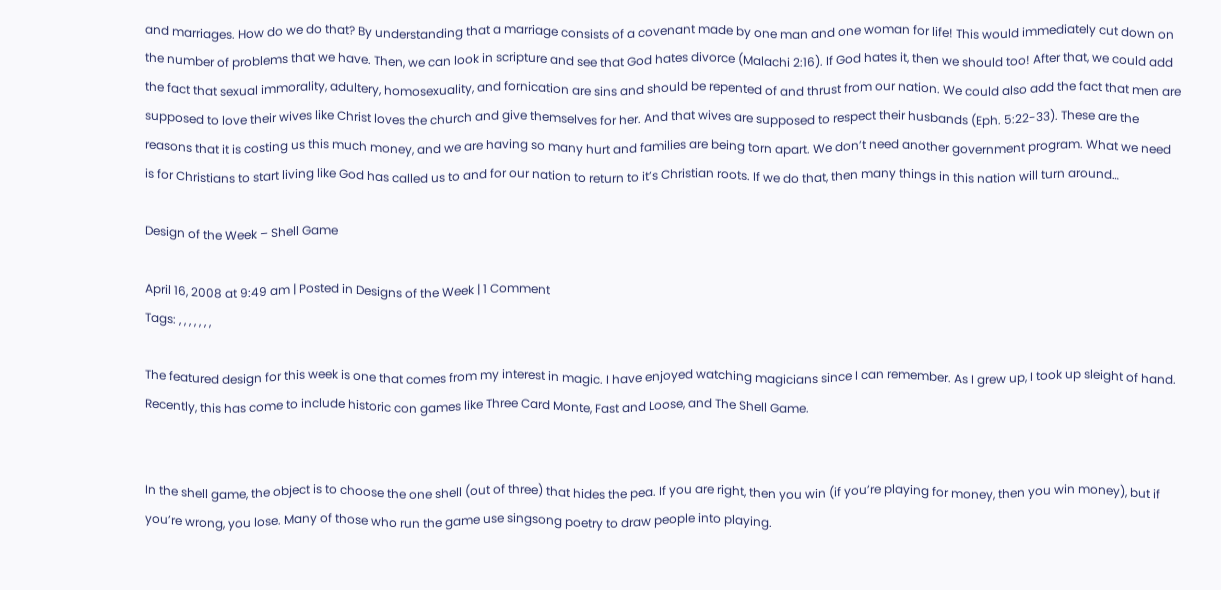and marriages. How do we do that? By understanding that a marriage consists of a covenant made by one man and one woman for life! This would immediately cut down on the number of problems that we have. Then, we can look in scripture and see that God hates divorce (Malachi 2:16). If God hates it, then we should too! After that, we could add the fact that sexual immorality, adultery, homosexuality, and fornication are sins and should be repented of and thrust from our nation. We could also add the fact that men are supposed to love their wives like Christ loves the church and give themselves for her. And that wives are supposed to respect their husbands (Eph. 5:22-33). These are the reasons that it is costing us this much money, and we are having so many hurt and families are being torn apart. We don’t need another government program. What we need is for Christians to start living like God has called us to and for our nation to return to it’s Christian roots. If we do that, then many things in this nation will turn around…

Design of the Week – Shell Game

April 16, 2008 at 9:49 am | Posted in Designs of the Week | 1 Comment
Tags: , , , , , , ,

The featured design for this week is one that comes from my interest in magic. I have enjoyed watching magicians since I can remember. As I grew up, I took up sleight of hand. Recently, this has come to include historic con games like Three Card Monte, Fast and Loose, and The Shell Game.


In the shell game, the object is to choose the one shell (out of three) that hides the pea. If you are right, then you win (if you’re playing for money, then you win money), but if you’re wrong, you lose. Many of those who run the game use singsong poetry to draw people into playing.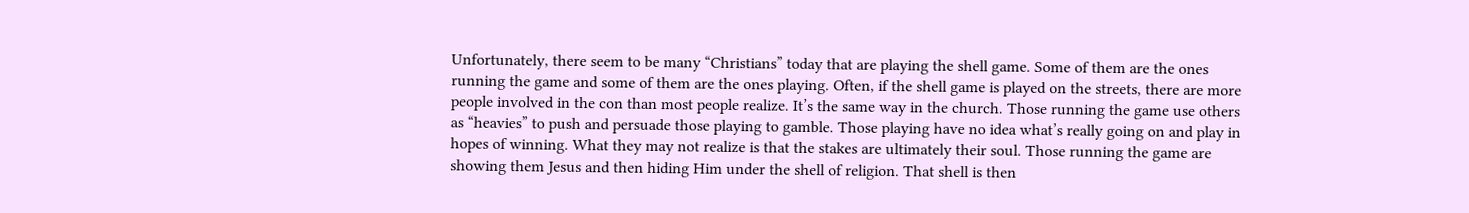Unfortunately, there seem to be many “Christians” today that are playing the shell game. Some of them are the ones running the game and some of them are the ones playing. Often, if the shell game is played on the streets, there are more people involved in the con than most people realize. It’s the same way in the church. Those running the game use others as “heavies” to push and persuade those playing to gamble. Those playing have no idea what’s really going on and play in hopes of winning. What they may not realize is that the stakes are ultimately their soul. Those running the game are showing them Jesus and then hiding Him under the shell of religion. That shell is then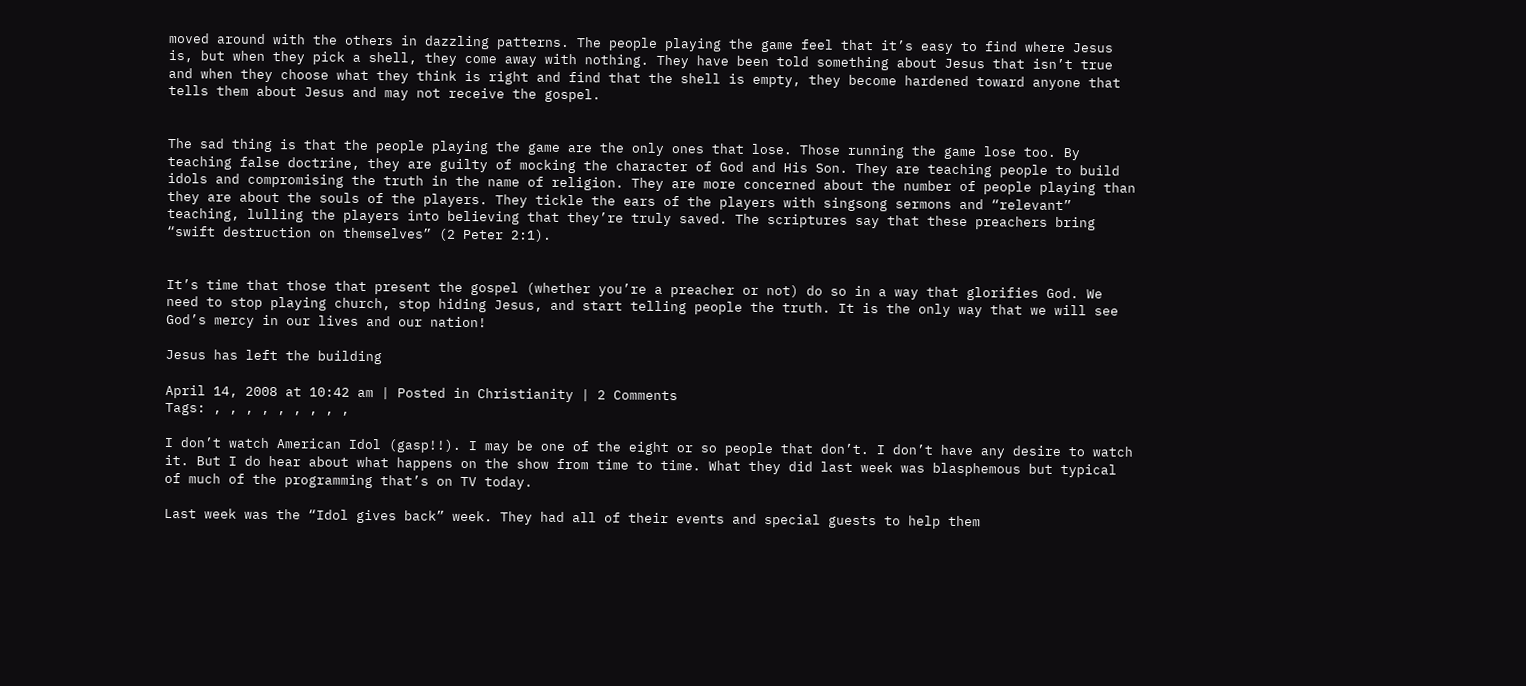moved around with the others in dazzling patterns. The people playing the game feel that it’s easy to find where Jesus is, but when they pick a shell, they come away with nothing. They have been told something about Jesus that isn’t true and when they choose what they think is right and find that the shell is empty, they become hardened toward anyone that tells them about Jesus and may not receive the gospel.


The sad thing is that the people playing the game are the only ones that lose. Those running the game lose too. By teaching false doctrine, they are guilty of mocking the character of God and His Son. They are teaching people to build idols and compromising the truth in the name of religion. They are more concerned about the number of people playing than they are about the souls of the players. They tickle the ears of the players with singsong sermons and “relevant” teaching, lulling the players into believing that they’re truly saved. The scriptures say that these preachers bring “swift destruction on themselves” (2 Peter 2:1).


It’s time that those that present the gospel (whether you’re a preacher or not) do so in a way that glorifies God. We need to stop playing church, stop hiding Jesus, and start telling people the truth. It is the only way that we will see God’s mercy in our lives and our nation!

Jesus has left the building

April 14, 2008 at 10:42 am | Posted in Christianity | 2 Comments
Tags: , , , , , , , , ,

I don’t watch American Idol (gasp!!). I may be one of the eight or so people that don’t. I don’t have any desire to watch it. But I do hear about what happens on the show from time to time. What they did last week was blasphemous but typical of much of the programming that’s on TV today.

Last week was the “Idol gives back” week. They had all of their events and special guests to help them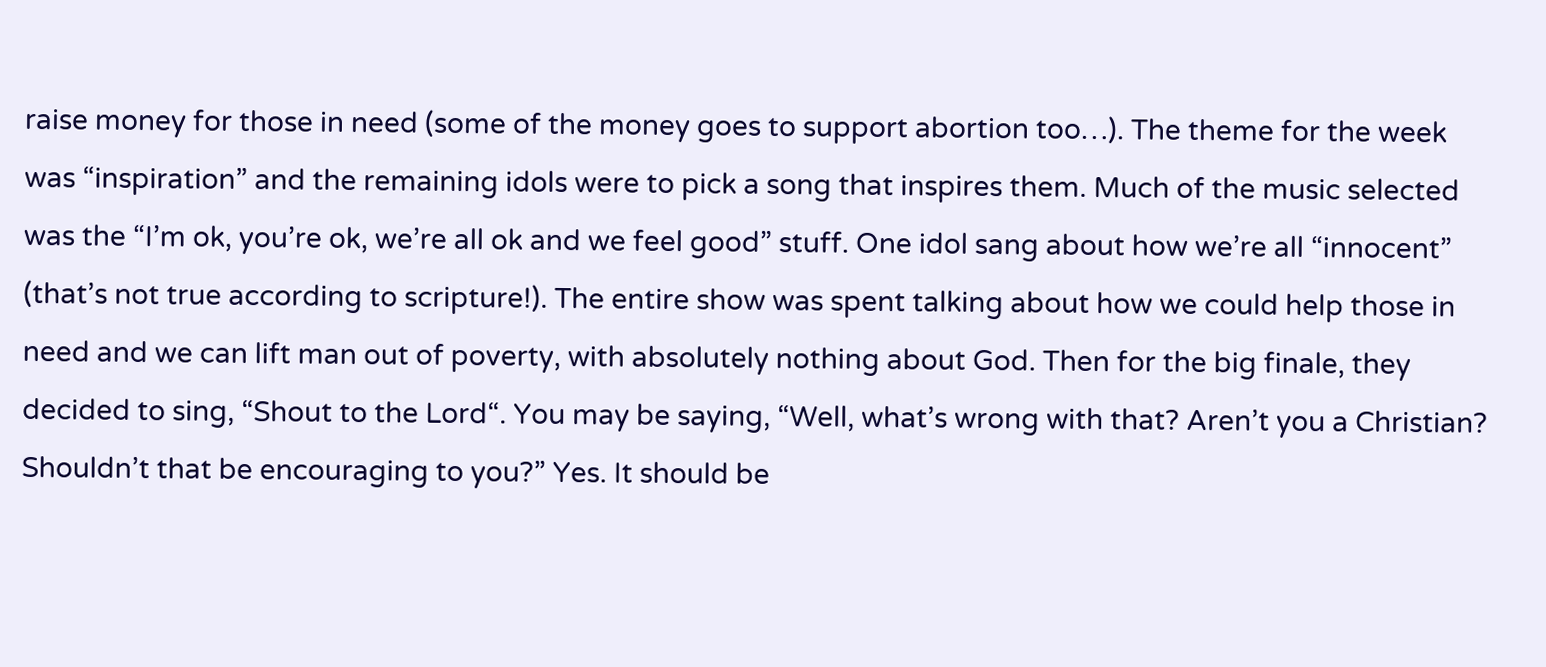raise money for those in need (some of the money goes to support abortion too…). The theme for the week was “inspiration” and the remaining idols were to pick a song that inspires them. Much of the music selected was the “I’m ok, you’re ok, we’re all ok and we feel good” stuff. One idol sang about how we’re all “innocent” (that’s not true according to scripture!). The entire show was spent talking about how we could help those in need and we can lift man out of poverty, with absolutely nothing about God. Then for the big finale, they decided to sing, “Shout to the Lord“. You may be saying, “Well, what’s wrong with that? Aren’t you a Christian? Shouldn’t that be encouraging to you?” Yes. It should be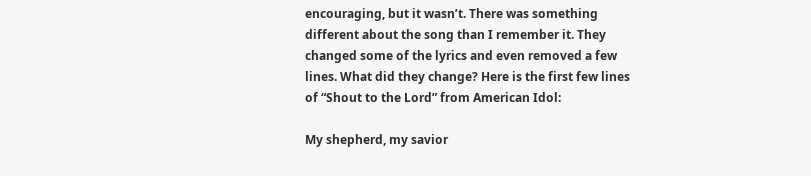encouraging, but it wasn’t. There was something different about the song than I remember it. They changed some of the lyrics and even removed a few lines. What did they change? Here is the first few lines of “Shout to the Lord” from American Idol:

My shepherd, my savior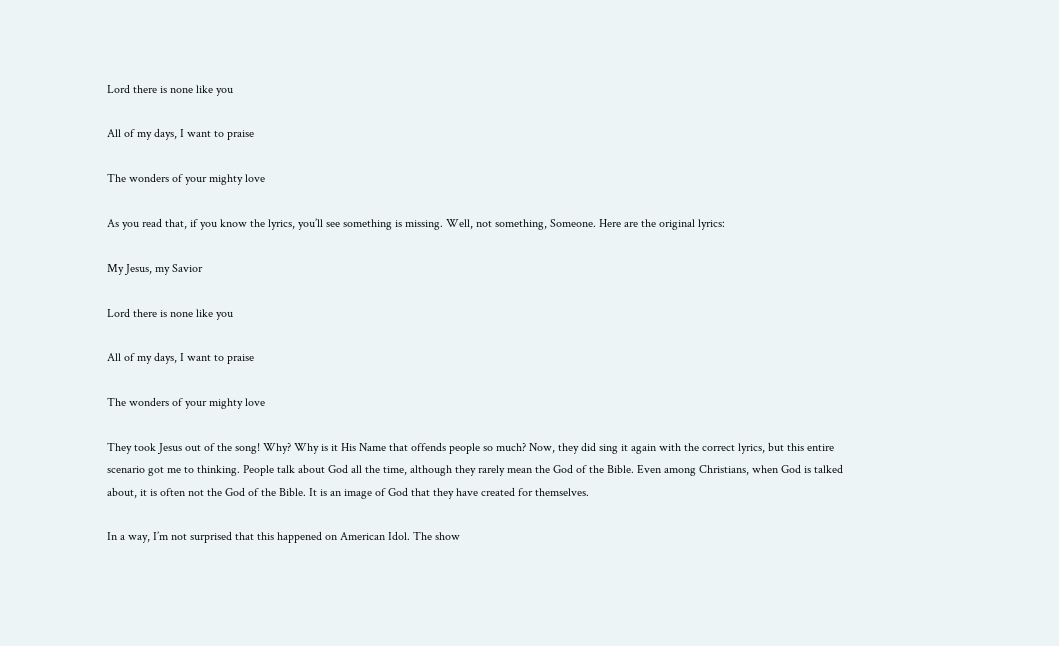Lord there is none like you

All of my days, I want to praise

The wonders of your mighty love

As you read that, if you know the lyrics, you’ll see something is missing. Well, not something, Someone. Here are the original lyrics:

My Jesus, my Savior

Lord there is none like you

All of my days, I want to praise

The wonders of your mighty love

They took Jesus out of the song! Why? Why is it His Name that offends people so much? Now, they did sing it again with the correct lyrics, but this entire scenario got me to thinking. People talk about God all the time, although they rarely mean the God of the Bible. Even among Christians, when God is talked about, it is often not the God of the Bible. It is an image of God that they have created for themselves.

In a way, I’m not surprised that this happened on American Idol. The show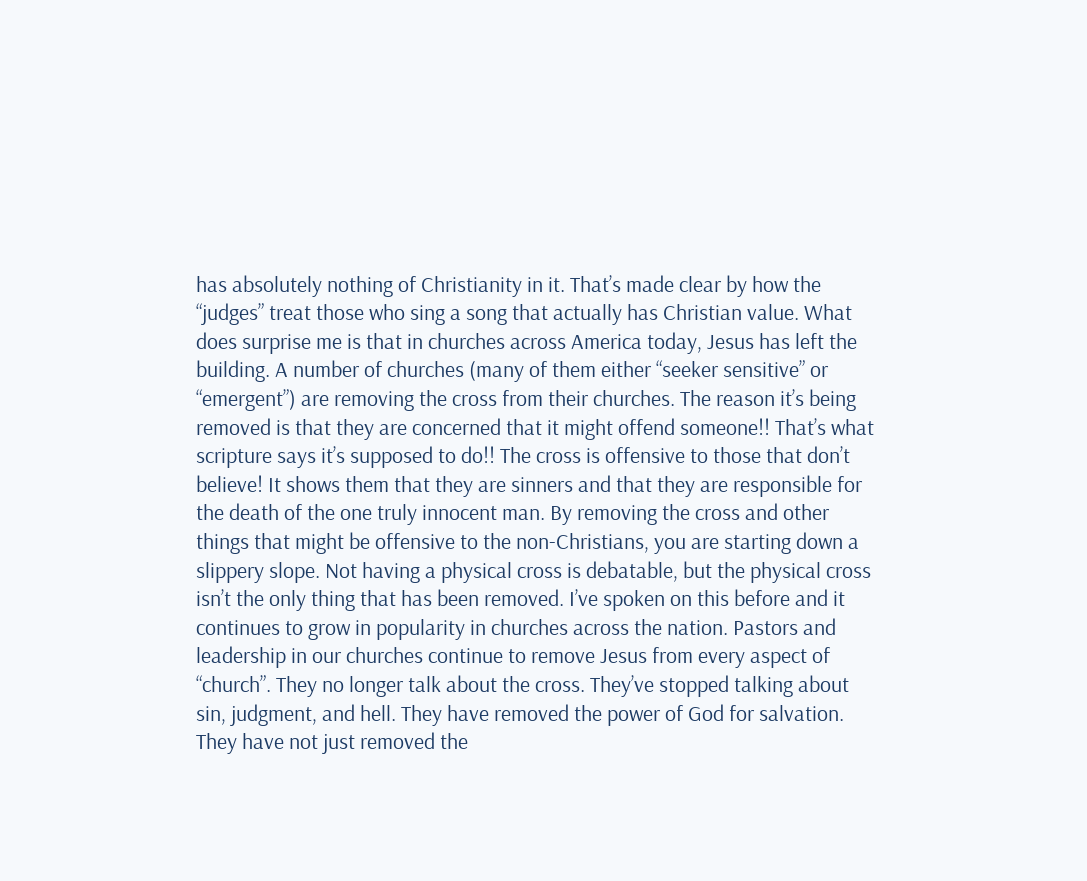has absolutely nothing of Christianity in it. That’s made clear by how the “judges” treat those who sing a song that actually has Christian value. What does surprise me is that in churches across America today, Jesus has left the building. A number of churches (many of them either “seeker sensitive” or “emergent”) are removing the cross from their churches. The reason it’s being removed is that they are concerned that it might offend someone!! That’s what scripture says it’s supposed to do!! The cross is offensive to those that don’t believe! It shows them that they are sinners and that they are responsible for the death of the one truly innocent man. By removing the cross and other things that might be offensive to the non-Christians, you are starting down a slippery slope. Not having a physical cross is debatable, but the physical cross isn’t the only thing that has been removed. I’ve spoken on this before and it continues to grow in popularity in churches across the nation. Pastors and leadership in our churches continue to remove Jesus from every aspect of “church”. They no longer talk about the cross. They’ve stopped talking about sin, judgment, and hell. They have removed the power of God for salvation. They have not just removed the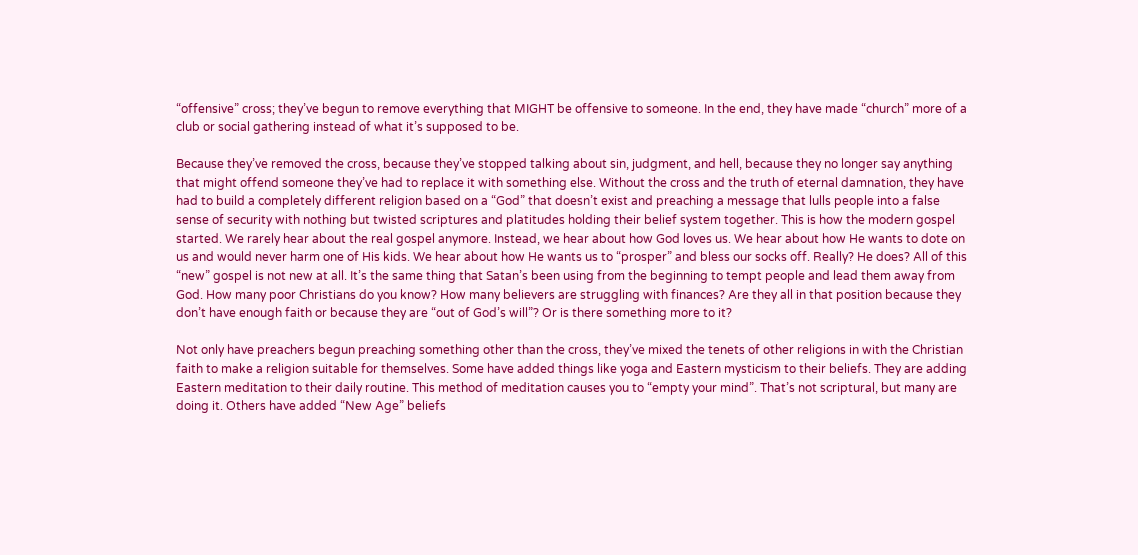“offensive” cross; they’ve begun to remove everything that MIGHT be offensive to someone. In the end, they have made “church” more of a club or social gathering instead of what it’s supposed to be.

Because they’ve removed the cross, because they’ve stopped talking about sin, judgment, and hell, because they no longer say anything that might offend someone they’ve had to replace it with something else. Without the cross and the truth of eternal damnation, they have had to build a completely different religion based on a “God” that doesn’t exist and preaching a message that lulls people into a false sense of security with nothing but twisted scriptures and platitudes holding their belief system together. This is how the modern gospel started. We rarely hear about the real gospel anymore. Instead, we hear about how God loves us. We hear about how He wants to dote on us and would never harm one of His kids. We hear about how He wants us to “prosper” and bless our socks off. Really? He does? All of this “new” gospel is not new at all. It’s the same thing that Satan’s been using from the beginning to tempt people and lead them away from God. How many poor Christians do you know? How many believers are struggling with finances? Are they all in that position because they don’t have enough faith or because they are “out of God’s will”? Or is there something more to it?

Not only have preachers begun preaching something other than the cross, they’ve mixed the tenets of other religions in with the Christian faith to make a religion suitable for themselves. Some have added things like yoga and Eastern mysticism to their beliefs. They are adding Eastern meditation to their daily routine. This method of meditation causes you to “empty your mind”. That’s not scriptural, but many are doing it. Others have added “New Age” beliefs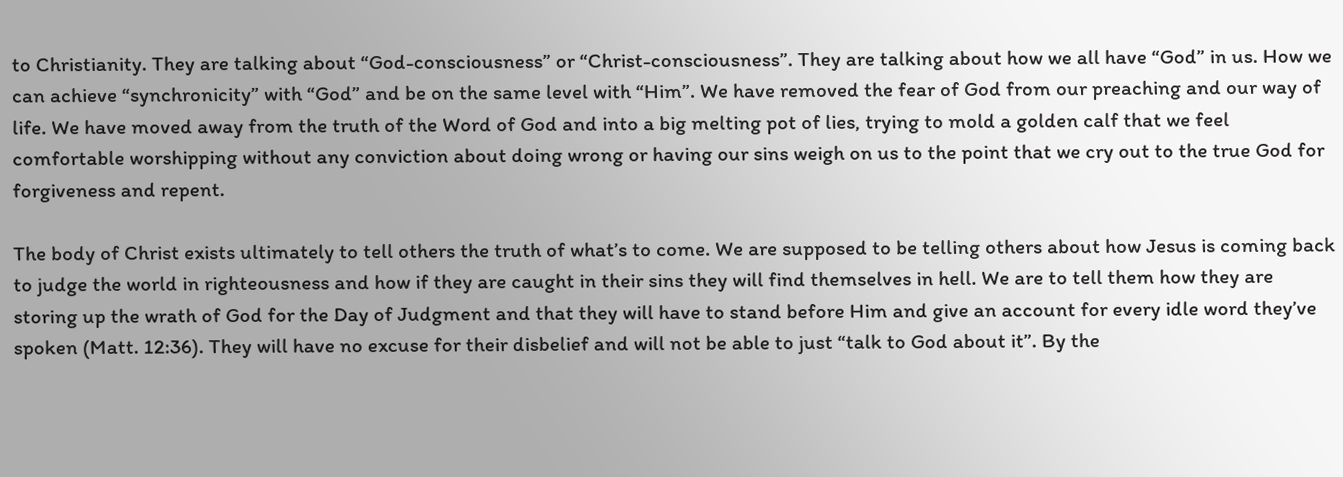to Christianity. They are talking about “God-consciousness” or “Christ-consciousness”. They are talking about how we all have “God” in us. How we can achieve “synchronicity” with “God” and be on the same level with “Him”. We have removed the fear of God from our preaching and our way of life. We have moved away from the truth of the Word of God and into a big melting pot of lies, trying to mold a golden calf that we feel comfortable worshipping without any conviction about doing wrong or having our sins weigh on us to the point that we cry out to the true God for forgiveness and repent.

The body of Christ exists ultimately to tell others the truth of what’s to come. We are supposed to be telling others about how Jesus is coming back to judge the world in righteousness and how if they are caught in their sins they will find themselves in hell. We are to tell them how they are storing up the wrath of God for the Day of Judgment and that they will have to stand before Him and give an account for every idle word they’ve spoken (Matt. 12:36). They will have no excuse for their disbelief and will not be able to just “talk to God about it”. By the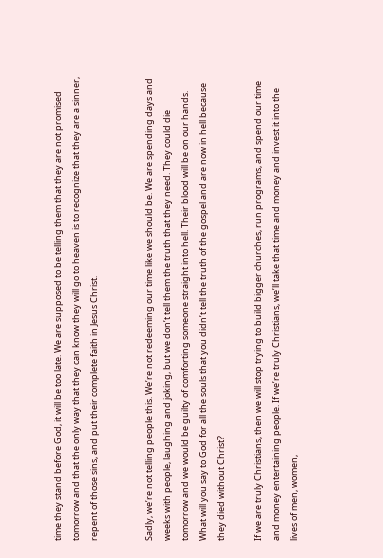time they stand before God, it will be too late. We are supposed to be telling them that they are not promised tomorrow and that the only way that they can know they will go to heaven is to recognize that they are a sinner, repent of those sins, and put their complete faith in Jesus Christ.


Sadly, we’re not telling people this. We’re not redeeming our time like we should be. We are spending days and weeks with people, laughing and joking, but we don’t tell them the truth that they need. They could die tomorrow and we would be guilty of comforting someone straight into hell. Their blood will be on our hands. What will you say to God for all the souls that you didn’t tell the truth of the gospel and are now in hell because they died without Christ?

If we are truly Christians, then we will stop trying to build bigger churches, run programs, and spend our time and money entertaining people. If we’re truly Christians, we’ll take that time and money and invest it into the lives of men, women,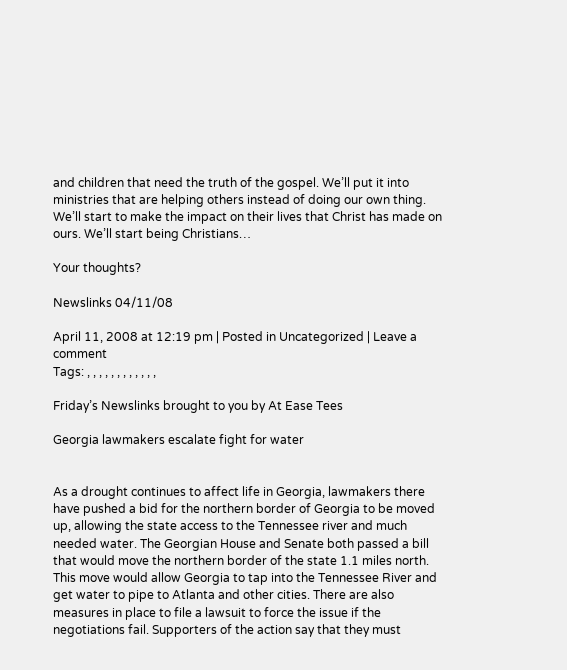and children that need the truth of the gospel. We’ll put it into ministries that are helping others instead of doing our own thing. We’ll start to make the impact on their lives that Christ has made on ours. We’ll start being Christians…

Your thoughts?

Newslinks 04/11/08

April 11, 2008 at 12:19 pm | Posted in Uncategorized | Leave a comment
Tags: , , , , , , , , , , , ,

Friday’s Newslinks brought to you by At Ease Tees

Georgia lawmakers escalate fight for water


As a drought continues to affect life in Georgia, lawmakers there have pushed a bid for the northern border of Georgia to be moved up, allowing the state access to the Tennessee river and much needed water. The Georgian House and Senate both passed a bill that would move the northern border of the state 1.1 miles north. This move would allow Georgia to tap into the Tennessee River and get water to pipe to Atlanta and other cities. There are also measures in place to file a lawsuit to force the issue if the negotiations fail. Supporters of the action say that they must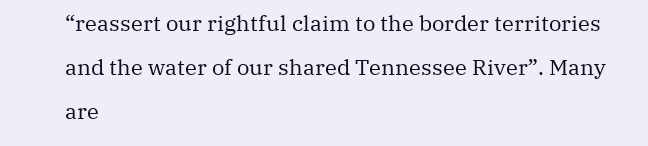“reassert our rightful claim to the border territories and the water of our shared Tennessee River”. Many are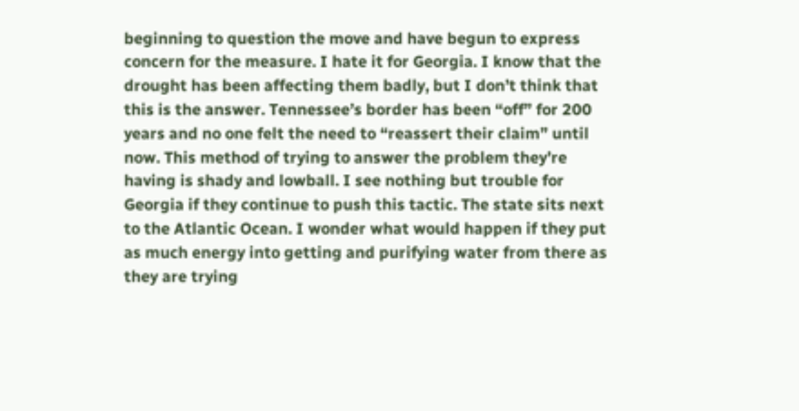beginning to question the move and have begun to express concern for the measure. I hate it for Georgia. I know that the drought has been affecting them badly, but I don’t think that this is the answer. Tennessee’s border has been “off” for 200 years and no one felt the need to “reassert their claim” until now. This method of trying to answer the problem they’re having is shady and lowball. I see nothing but trouble for Georgia if they continue to push this tactic. The state sits next to the Atlantic Ocean. I wonder what would happen if they put as much energy into getting and purifying water from there as they are trying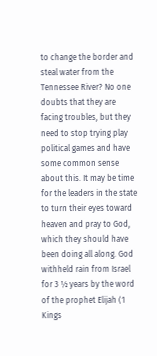to change the border and steal water from the Tennessee River? No one doubts that they are facing troubles, but they need to stop trying play political games and have some common sense about this. It may be time for the leaders in the state to turn their eyes toward heaven and pray to God, which they should have been doing all along. God withheld rain from Israel for 3 ½ years by the word of the prophet Elijah (1 Kings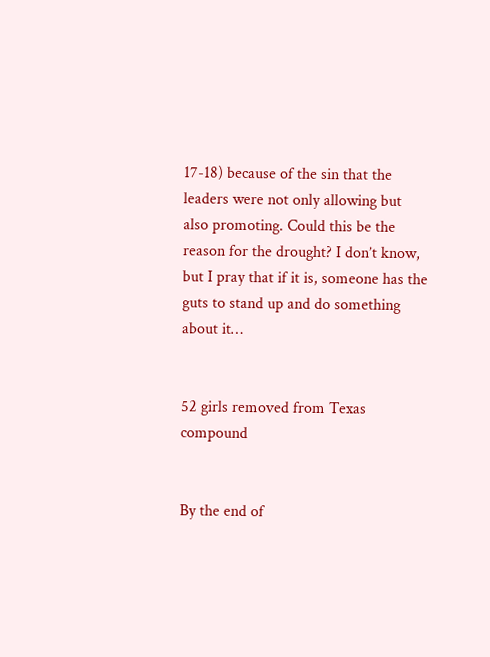17-18) because of the sin that the leaders were not only allowing but also promoting. Could this be the reason for the drought? I don’t know, but I pray that if it is, someone has the guts to stand up and do something about it…


52 girls removed from Texas compound


By the end of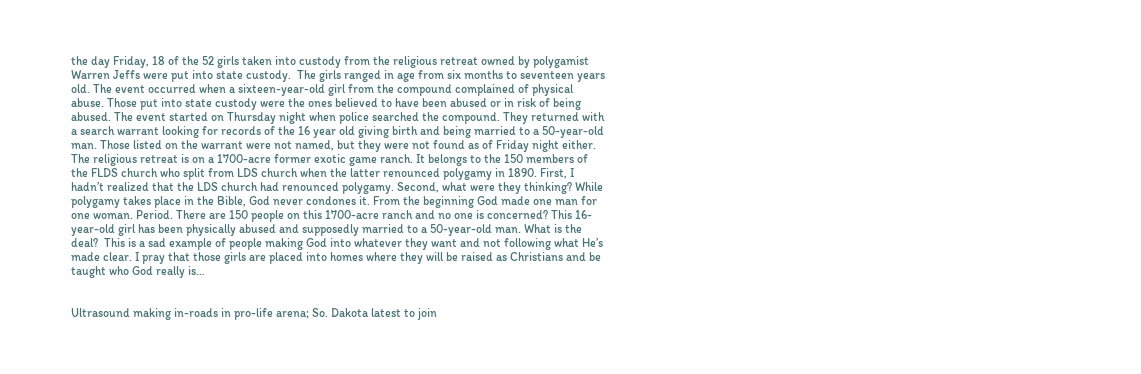the day Friday, 18 of the 52 girls taken into custody from the religious retreat owned by polygamist Warren Jeffs were put into state custody.  The girls ranged in age from six months to seventeen years old. The event occurred when a sixteen-year-old girl from the compound complained of physical abuse. Those put into state custody were the ones believed to have been abused or in risk of being abused. The event started on Thursday night when police searched the compound. They returned with a search warrant looking for records of the 16 year old giving birth and being married to a 50-year-old man. Those listed on the warrant were not named, but they were not found as of Friday night either. The religious retreat is on a 1700-acre former exotic game ranch. It belongs to the 150 members of the FLDS church who split from LDS church when the latter renounced polygamy in 1890. First, I hadn’t realized that the LDS church had renounced polygamy. Second, what were they thinking? While polygamy takes place in the Bible, God never condones it. From the beginning God made one man for one woman. Period. There are 150 people on this 1700-acre ranch and no one is concerned? This 16-year-old girl has been physically abused and supposedly married to a 50-year-old man. What is the deal?  This is a sad example of people making God into whatever they want and not following what He’s made clear. I pray that those girls are placed into homes where they will be raised as Christians and be taught who God really is…


Ultrasound making in-roads in pro-life arena; So. Dakota latest to join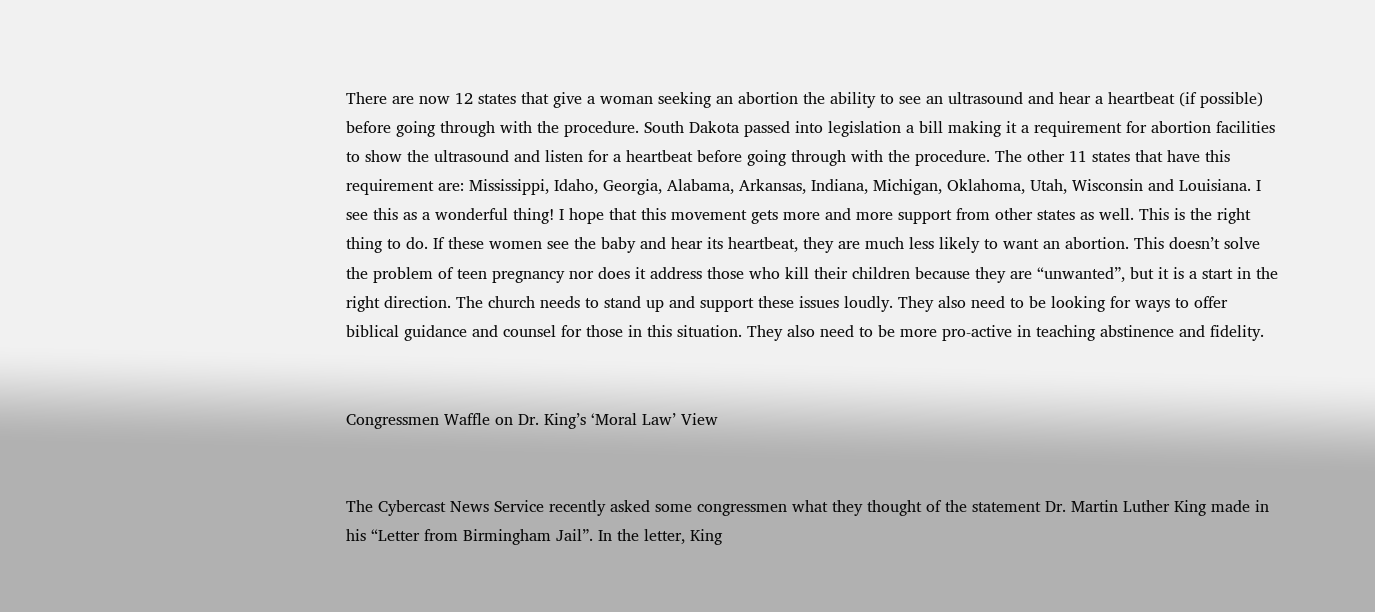There are now 12 states that give a woman seeking an abortion the ability to see an ultrasound and hear a heartbeat (if possible) before going through with the procedure. South Dakota passed into legislation a bill making it a requirement for abortion facilities to show the ultrasound and listen for a heartbeat before going through with the procedure. The other 11 states that have this requirement are: Mississippi, Idaho, Georgia, Alabama, Arkansas, Indiana, Michigan, Oklahoma, Utah, Wisconsin and Louisiana. I see this as a wonderful thing! I hope that this movement gets more and more support from other states as well. This is the right thing to do. If these women see the baby and hear its heartbeat, they are much less likely to want an abortion. This doesn’t solve the problem of teen pregnancy nor does it address those who kill their children because they are “unwanted”, but it is a start in the right direction. The church needs to stand up and support these issues loudly. They also need to be looking for ways to offer biblical guidance and counsel for those in this situation. They also need to be more pro-active in teaching abstinence and fidelity.


Congressmen Waffle on Dr. King’s ‘Moral Law’ View


The Cybercast News Service recently asked some congressmen what they thought of the statement Dr. Martin Luther King made in his “Letter from Birmingham Jail”. In the letter, King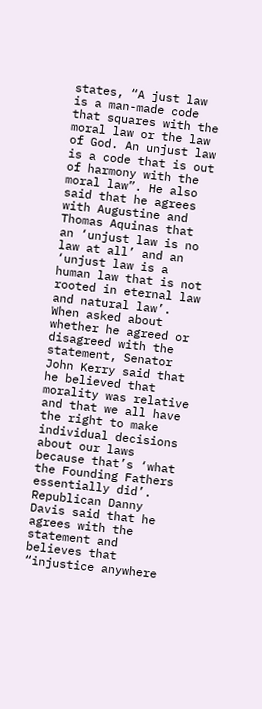states, “A just law is a man-made code that squares with the moral law or the law of God. An unjust law is a code that is out of harmony with the moral law”. He also said that he agrees with Augustine and Thomas Aquinas that an ‘unjust law is no law at all’ and an ‘unjust law is a human law that is not rooted in eternal law and natural law’. When asked about whether he agreed or disagreed with the statement, Senator John Kerry said that he believed that morality was relative and that we all have the right to make individual decisions about our laws because that’s ‘what the Founding Fathers essentially did’. Republican Danny Davis said that he agrees with the statement and believes that “injustice anywhere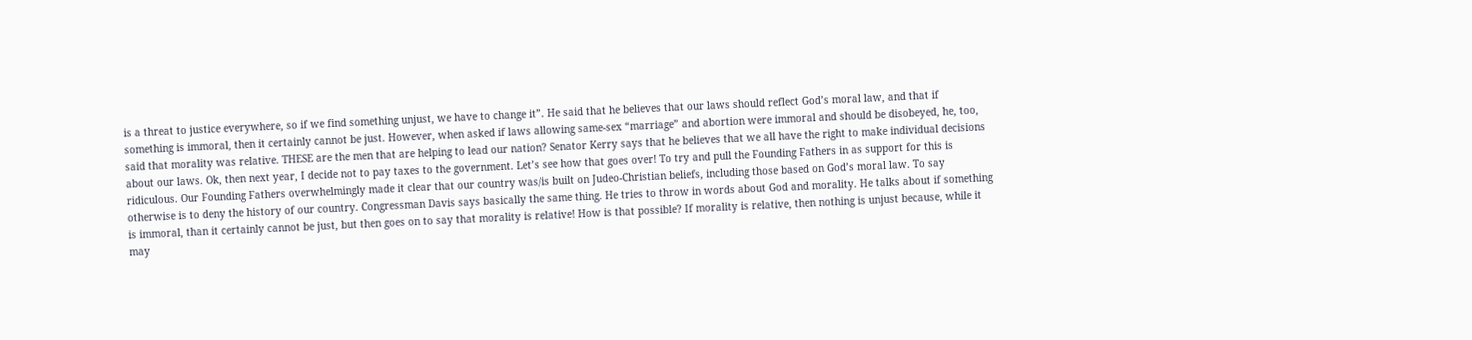is a threat to justice everywhere, so if we find something unjust, we have to change it”. He said that he believes that our laws should reflect God’s moral law, and that if something is immoral, then it certainly cannot be just. However, when asked if laws allowing same-sex “marriage” and abortion were immoral and should be disobeyed, he, too, said that morality was relative. THESE are the men that are helping to lead our nation? Senator Kerry says that he believes that we all have the right to make individual decisions about our laws. Ok, then next year, I decide not to pay taxes to the government. Let’s see how that goes over! To try and pull the Founding Fathers in as support for this is ridiculous. Our Founding Fathers overwhelmingly made it clear that our country was/is built on Judeo-Christian beliefs, including those based on God’s moral law. To say otherwise is to deny the history of our country. Congressman Davis says basically the same thing. He tries to throw in words about God and morality. He talks about if something is immoral, than it certainly cannot be just, but then goes on to say that morality is relative! How is that possible? If morality is relative, then nothing is unjust because, while it may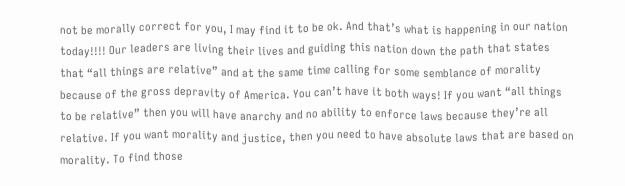not be morally correct for you, I may find it to be ok. And that’s what is happening in our nation today!!!! Our leaders are living their lives and guiding this nation down the path that states that “all things are relative” and at the same time calling for some semblance of morality because of the gross depravity of America. You can’t have it both ways! If you want “all things to be relative” then you will have anarchy and no ability to enforce laws because they’re all relative. If you want morality and justice, then you need to have absolute laws that are based on morality. To find those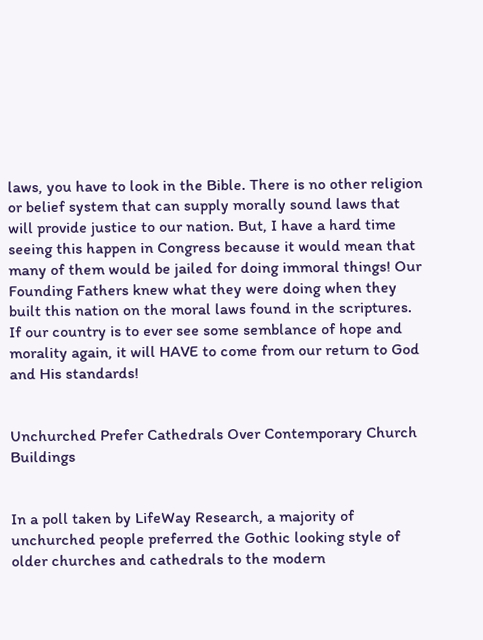laws, you have to look in the Bible. There is no other religion or belief system that can supply morally sound laws that will provide justice to our nation. But, I have a hard time seeing this happen in Congress because it would mean that many of them would be jailed for doing immoral things! Our Founding Fathers knew what they were doing when they built this nation on the moral laws found in the scriptures. If our country is to ever see some semblance of hope and morality again, it will HAVE to come from our return to God and His standards!


Unchurched Prefer Cathedrals Over Contemporary Church Buildings


In a poll taken by LifeWay Research, a majority of unchurched people preferred the Gothic looking style of older churches and cathedrals to the modern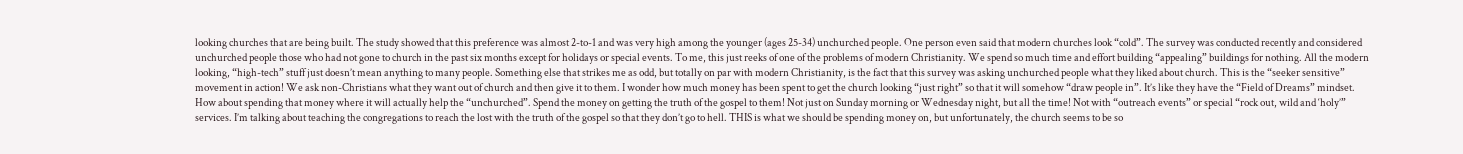looking churches that are being built. The study showed that this preference was almost 2-to-1 and was very high among the younger (ages 25-34) unchurched people. One person even said that modern churches look “cold”. The survey was conducted recently and considered unchurched people those who had not gone to church in the past six months except for holidays or special events. To me, this just reeks of one of the problems of modern Christianity. We spend so much time and effort building “appealing” buildings for nothing. All the modern looking, “high-tech” stuff just doesn’t mean anything to many people. Something else that strikes me as odd, but totally on par with modern Christianity, is the fact that this survey was asking unchurched people what they liked about church. This is the “seeker sensitive” movement in action! We ask non-Christians what they want out of church and then give it to them. I wonder how much money has been spent to get the church looking “just right” so that it will somehow “draw people in”. It’s like they have the “Field of Dreams” mindset. How about spending that money where it will actually help the “unchurched”. Spend the money on getting the truth of the gospel to them! Not just on Sunday morning or Wednesday night, but all the time! Not with “outreach events” or special “rock out, wild and ‘holy’” services. I’m talking about teaching the congregations to reach the lost with the truth of the gospel so that they don’t go to hell. THIS is what we should be spending money on, but unfortunately, the church seems to be so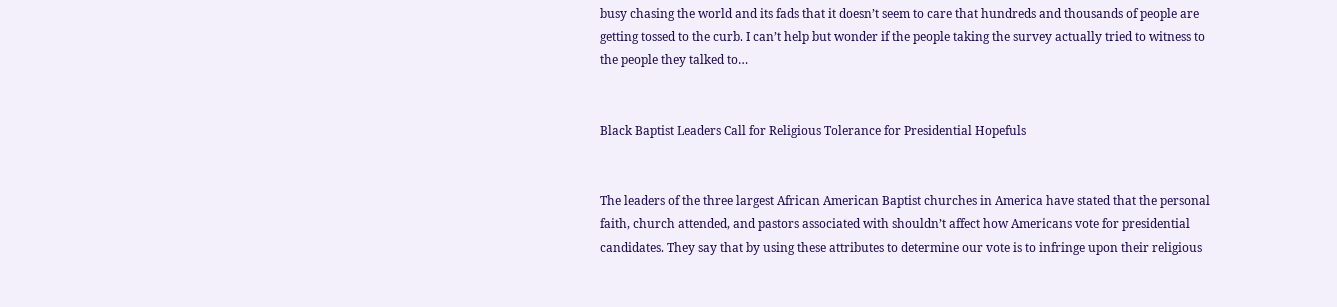busy chasing the world and its fads that it doesn’t seem to care that hundreds and thousands of people are getting tossed to the curb. I can’t help but wonder if the people taking the survey actually tried to witness to the people they talked to…


Black Baptist Leaders Call for Religious Tolerance for Presidential Hopefuls


The leaders of the three largest African American Baptist churches in America have stated that the personal faith, church attended, and pastors associated with shouldn’t affect how Americans vote for presidential candidates. They say that by using these attributes to determine our vote is to infringe upon their religious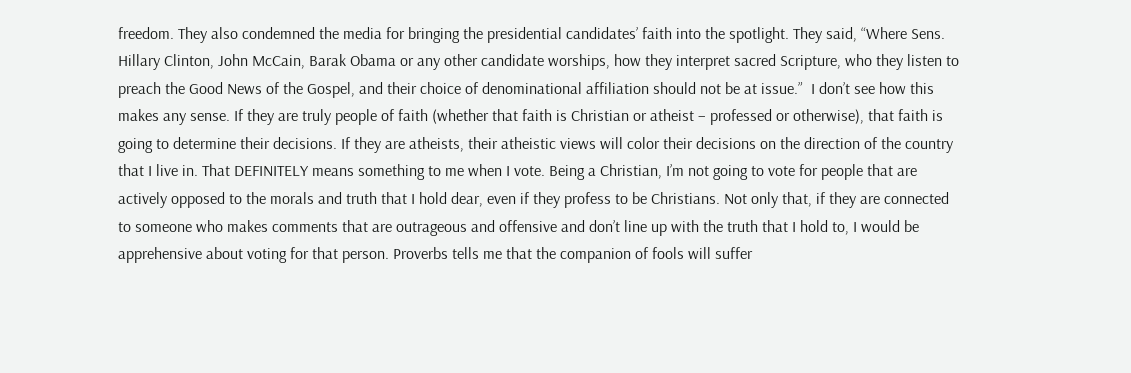freedom. They also condemned the media for bringing the presidential candidates’ faith into the spotlight. They said, “Where Sens. Hillary Clinton, John McCain, Barak Obama or any other candidate worships, how they interpret sacred Scripture, who they listen to preach the Good News of the Gospel, and their choice of denominational affiliation should not be at issue.”  I don’t see how this makes any sense. If they are truly people of faith (whether that faith is Christian or atheist – professed or otherwise), that faith is going to determine their decisions. If they are atheists, their atheistic views will color their decisions on the direction of the country that I live in. That DEFINITELY means something to me when I vote. Being a Christian, I’m not going to vote for people that are actively opposed to the morals and truth that I hold dear, even if they profess to be Christians. Not only that, if they are connected to someone who makes comments that are outrageous and offensive and don’t line up with the truth that I hold to, I would be apprehensive about voting for that person. Proverbs tells me that the companion of fools will suffer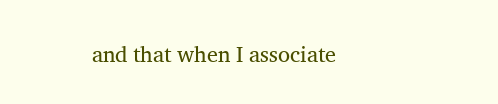and that when I associate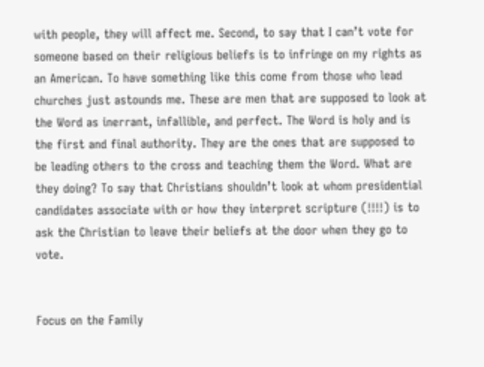with people, they will affect me. Second, to say that I can’t vote for someone based on their religious beliefs is to infringe on my rights as an American. To have something like this come from those who lead churches just astounds me. These are men that are supposed to look at the Word as inerrant, infallible, and perfect. The Word is holy and is the first and final authority. They are the ones that are supposed to be leading others to the cross and teaching them the Word. What are they doing? To say that Christians shouldn’t look at whom presidential candidates associate with or how they interpret scripture (!!!!) is to ask the Christian to leave their beliefs at the door when they go to vote.


Focus on the Family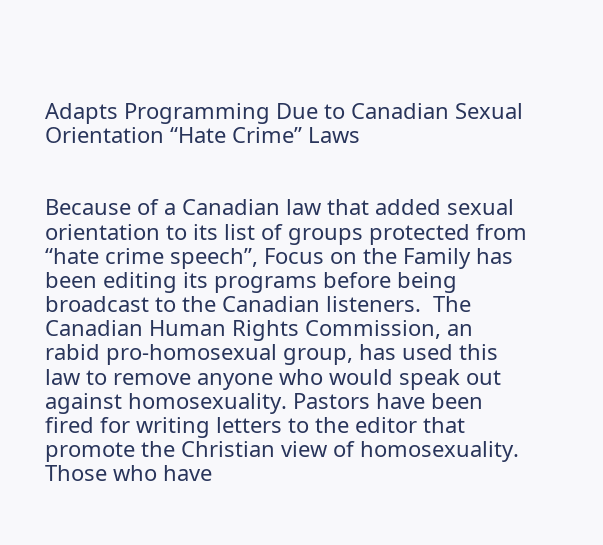Adapts Programming Due to Canadian Sexual Orientation “Hate Crime” Laws


Because of a Canadian law that added sexual orientation to its list of groups protected from “hate crime speech”, Focus on the Family has been editing its programs before being broadcast to the Canadian listeners.  The Canadian Human Rights Commission, an rabid pro-homosexual group, has used this law to remove anyone who would speak out against homosexuality. Pastors have been fired for writing letters to the editor that promote the Christian view of homosexuality. Those who have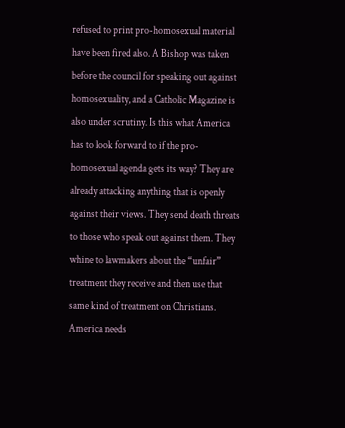refused to print pro-homosexual material have been fired also. A Bishop was taken before the council for speaking out against homosexuality, and a Catholic Magazine is also under scrutiny. Is this what America has to look forward to if the pro-homosexual agenda gets its way? They are already attacking anything that is openly against their views. They send death threats to those who speak out against them. They whine to lawmakers about the “unfair” treatment they receive and then use that same kind of treatment on Christians. America needs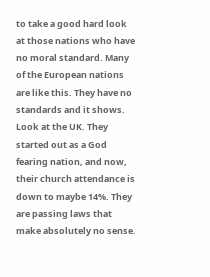to take a good hard look at those nations who have no moral standard. Many of the European nations are like this. They have no standards and it shows. Look at the UK. They started out as a God fearing nation, and now, their church attendance is down to maybe 14%. They are passing laws that make absolutely no sense.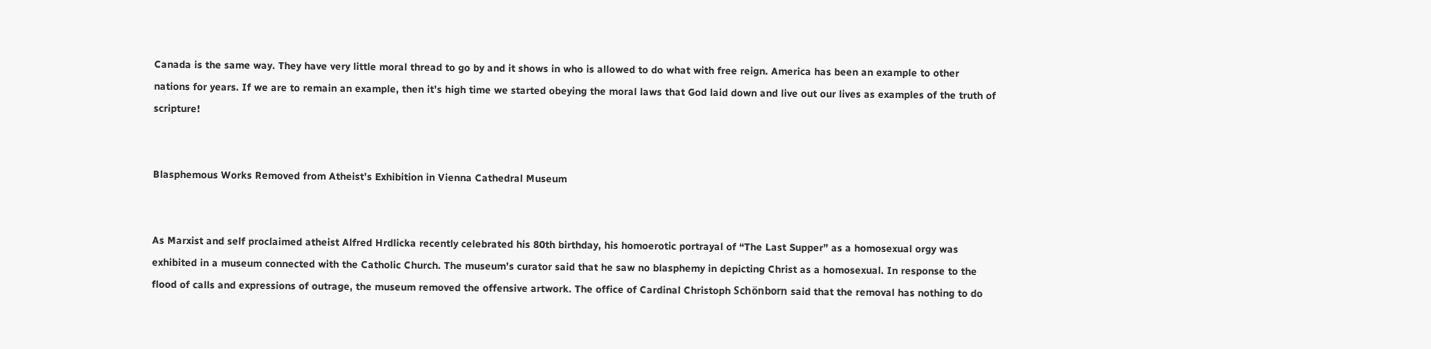Canada is the same way. They have very little moral thread to go by and it shows in who is allowed to do what with free reign. America has been an example to other nations for years. If we are to remain an example, then it’s high time we started obeying the moral laws that God laid down and live out our lives as examples of the truth of scripture!


Blasphemous Works Removed from Atheist’s Exhibition in Vienna Cathedral Museum


As Marxist and self proclaimed atheist Alfred Hrdlicka recently celebrated his 80th birthday, his homoerotic portrayal of “The Last Supper” as a homosexual orgy was exhibited in a museum connected with the Catholic Church. The museum’s curator said that he saw no blasphemy in depicting Christ as a homosexual. In response to the flood of calls and expressions of outrage, the museum removed the offensive artwork. The office of Cardinal Christoph Schönborn said that the removal has nothing to do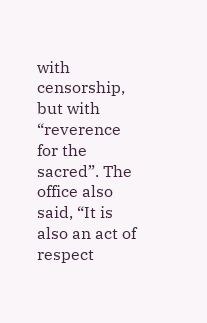with censorship, but with “reverence for the sacred”. The office also said, “It is also an act of respect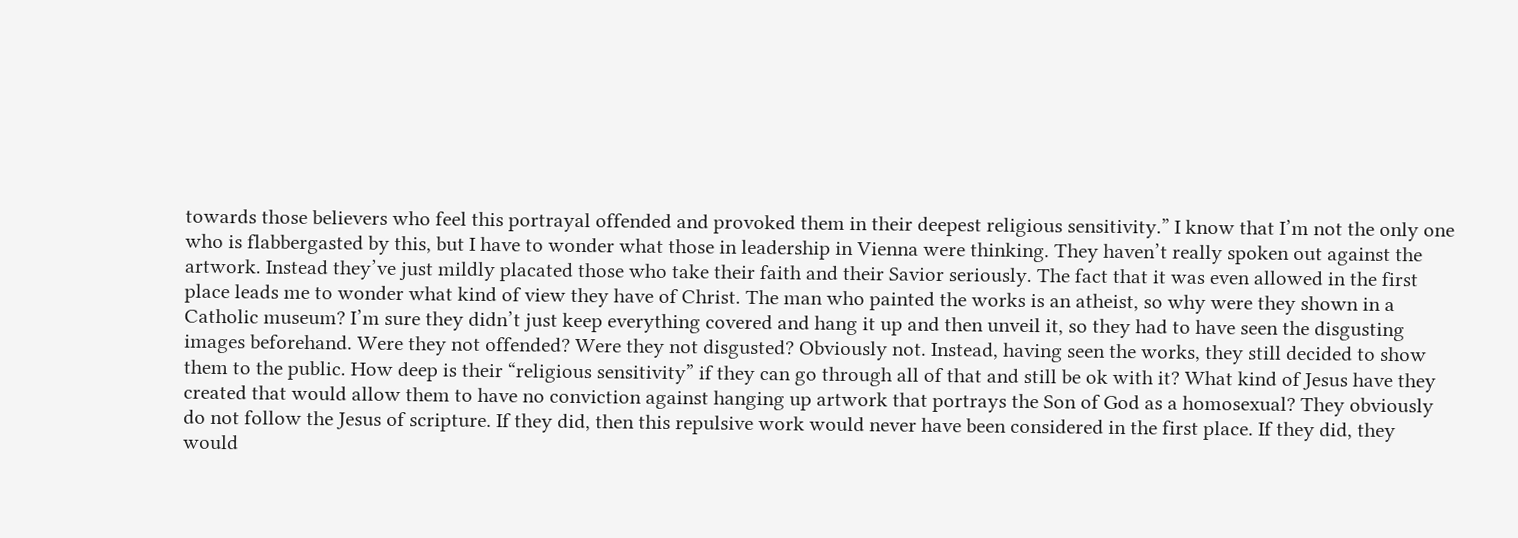towards those believers who feel this portrayal offended and provoked them in their deepest religious sensitivity.” I know that I’m not the only one who is flabbergasted by this, but I have to wonder what those in leadership in Vienna were thinking. They haven’t really spoken out against the artwork. Instead they’ve just mildly placated those who take their faith and their Savior seriously. The fact that it was even allowed in the first place leads me to wonder what kind of view they have of Christ. The man who painted the works is an atheist, so why were they shown in a Catholic museum? I’m sure they didn’t just keep everything covered and hang it up and then unveil it, so they had to have seen the disgusting images beforehand. Were they not offended? Were they not disgusted? Obviously not. Instead, having seen the works, they still decided to show them to the public. How deep is their “religious sensitivity” if they can go through all of that and still be ok with it? What kind of Jesus have they created that would allow them to have no conviction against hanging up artwork that portrays the Son of God as a homosexual? They obviously do not follow the Jesus of scripture. If they did, then this repulsive work would never have been considered in the first place. If they did, they would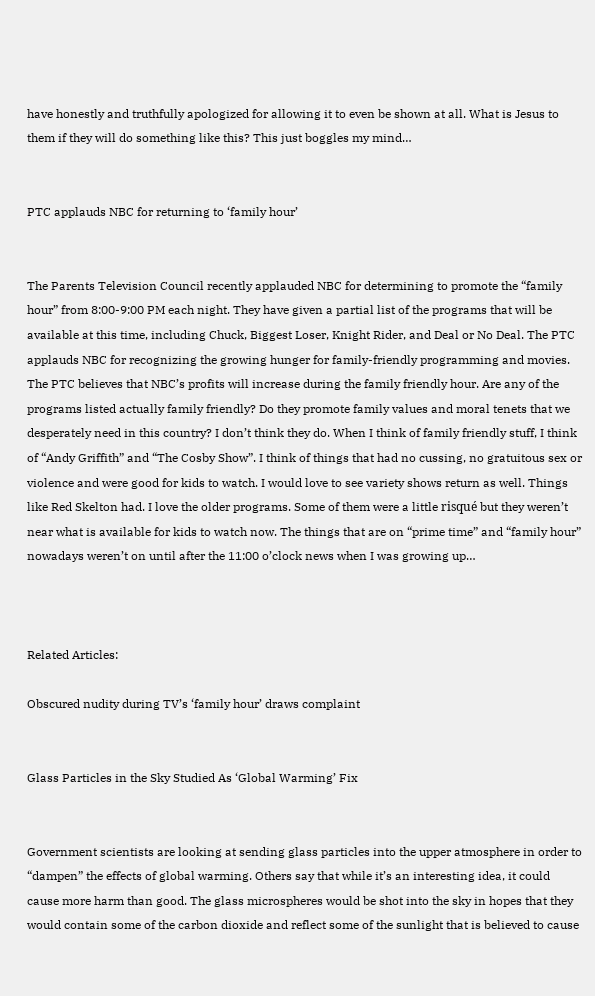have honestly and truthfully apologized for allowing it to even be shown at all. What is Jesus to them if they will do something like this? This just boggles my mind…


PTC applauds NBC for returning to ‘family hour’


The Parents Television Council recently applauded NBC for determining to promote the “family hour” from 8:00-9:00 PM each night. They have given a partial list of the programs that will be available at this time, including Chuck, Biggest Loser, Knight Rider, and Deal or No Deal. The PTC applauds NBC for recognizing the growing hunger for family-friendly programming and movies. The PTC believes that NBC’s profits will increase during the family friendly hour. Are any of the programs listed actually family friendly? Do they promote family values and moral tenets that we desperately need in this country? I don’t think they do. When I think of family friendly stuff, I think of “Andy Griffith” and “The Cosby Show”. I think of things that had no cussing, no gratuitous sex or violence and were good for kids to watch. I would love to see variety shows return as well. Things like Red Skelton had. I love the older programs. Some of them were a little risqué but they weren’t near what is available for kids to watch now. The things that are on “prime time” and “family hour” nowadays weren’t on until after the 11:00 o’clock news when I was growing up…



Related Articles:

Obscured nudity during TV’s ‘family hour’ draws complaint


Glass Particles in the Sky Studied As ‘Global Warming’ Fix


Government scientists are looking at sending glass particles into the upper atmosphere in order to “dampen” the effects of global warming. Others say that while it’s an interesting idea, it could cause more harm than good. The glass microspheres would be shot into the sky in hopes that they would contain some of the carbon dioxide and reflect some of the sunlight that is believed to cause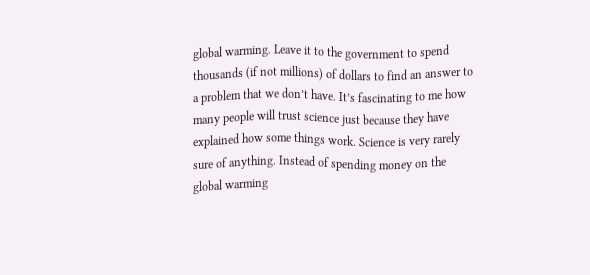global warming. Leave it to the government to spend thousands (if not millions) of dollars to find an answer to a problem that we don’t have. It’s fascinating to me how many people will trust science just because they have explained how some things work. Science is very rarely sure of anything. Instead of spending money on the global warming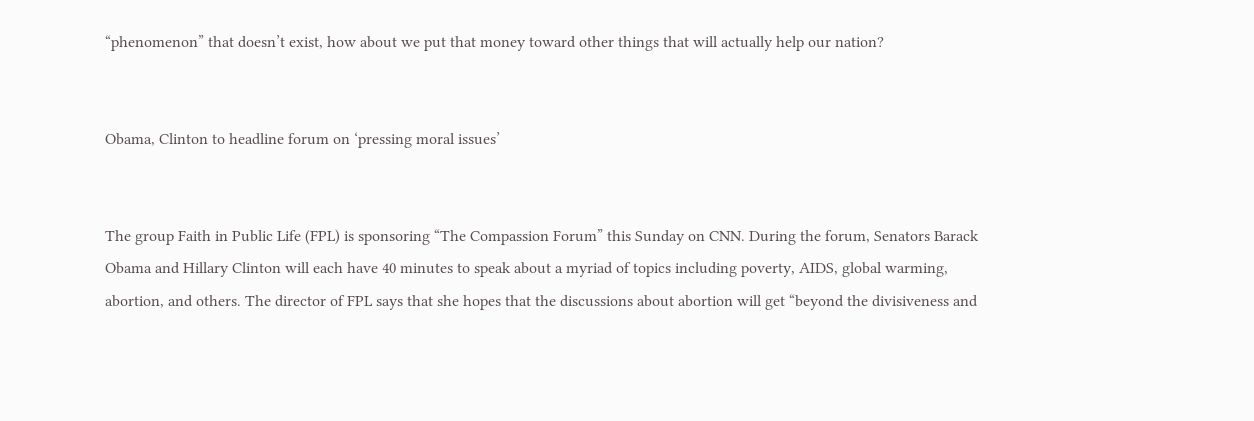“phenomenon” that doesn’t exist, how about we put that money toward other things that will actually help our nation?


Obama, Clinton to headline forum on ‘pressing moral issues’


The group Faith in Public Life (FPL) is sponsoring “The Compassion Forum” this Sunday on CNN. During the forum, Senators Barack Obama and Hillary Clinton will each have 40 minutes to speak about a myriad of topics including poverty, AIDS, global warming, abortion, and others. The director of FPL says that she hopes that the discussions about abortion will get “beyond the divisiveness and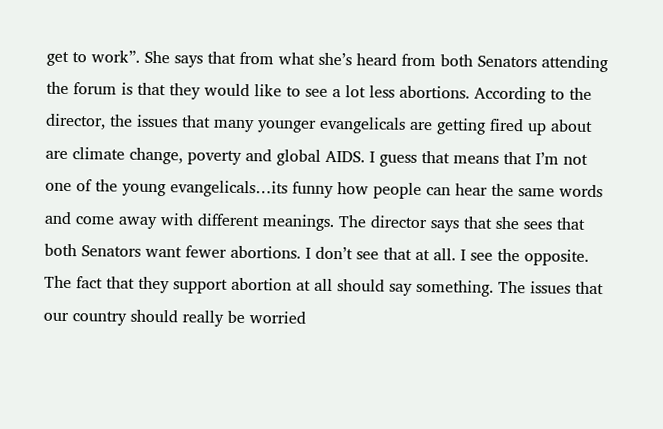get to work”. She says that from what she’s heard from both Senators attending the forum is that they would like to see a lot less abortions. According to the director, the issues that many younger evangelicals are getting fired up about are climate change, poverty and global AIDS. I guess that means that I’m not one of the young evangelicals…its funny how people can hear the same words and come away with different meanings. The director says that she sees that both Senators want fewer abortions. I don’t see that at all. I see the opposite. The fact that they support abortion at all should say something. The issues that our country should really be worried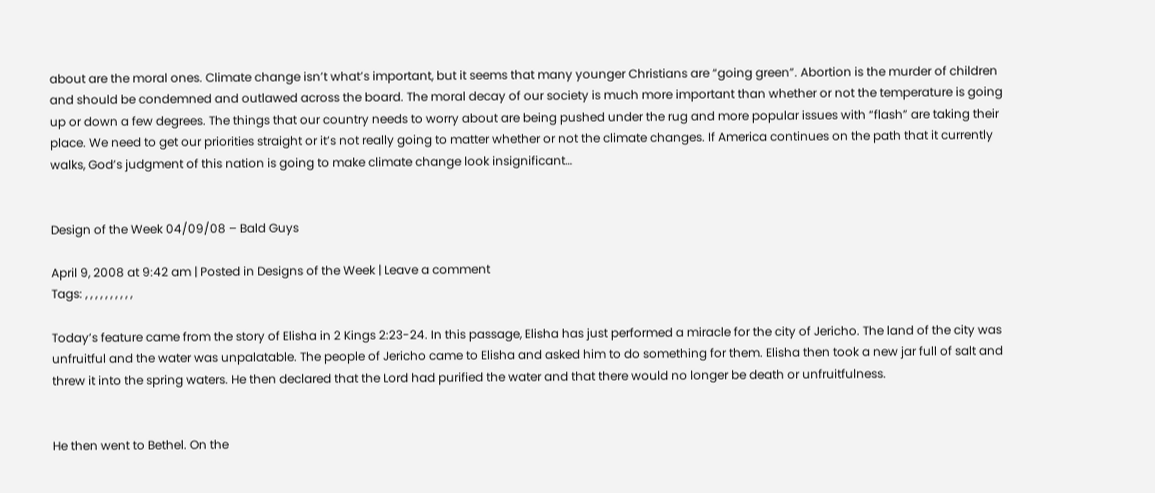about are the moral ones. Climate change isn’t what’s important, but it seems that many younger Christians are “going green”. Abortion is the murder of children and should be condemned and outlawed across the board. The moral decay of our society is much more important than whether or not the temperature is going up or down a few degrees. The things that our country needs to worry about are being pushed under the rug and more popular issues with “flash” are taking their place. We need to get our priorities straight or it’s not really going to matter whether or not the climate changes. If America continues on the path that it currently walks, God’s judgment of this nation is going to make climate change look insignificant…


Design of the Week 04/09/08 – Bald Guys

April 9, 2008 at 9:42 am | Posted in Designs of the Week | Leave a comment
Tags: , , , , , , , , , ,

Today’s feature came from the story of Elisha in 2 Kings 2:23-24. In this passage, Elisha has just performed a miracle for the city of Jericho. The land of the city was unfruitful and the water was unpalatable. The people of Jericho came to Elisha and asked him to do something for them. Elisha then took a new jar full of salt and threw it into the spring waters. He then declared that the Lord had purified the water and that there would no longer be death or unfruitfulness.


He then went to Bethel. On the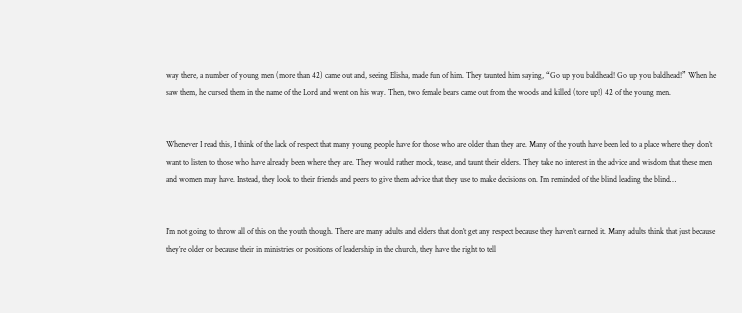way there, a number of young men (more than 42) came out and, seeing Elisha, made fun of him. They taunted him saying, “Go up you baldhead! Go up you baldhead!” When he saw them, he cursed them in the name of the Lord and went on his way. Then, two female bears came out from the woods and killed (tore up!) 42 of the young men.


Whenever I read this, I think of the lack of respect that many young people have for those who are older than they are. Many of the youth have been led to a place where they don’t want to listen to those who have already been where they are. They would rather mock, tease, and taunt their elders. They take no interest in the advice and wisdom that these men and women may have. Instead, they look to their friends and peers to give them advice that they use to make decisions on. I’m reminded of the blind leading the blind…


I’m not going to throw all of this on the youth though. There are many adults and elders that don’t get any respect because they haven’t earned it. Many adults think that just because they’re older or because their in ministries or positions of leadership in the church, they have the right to tell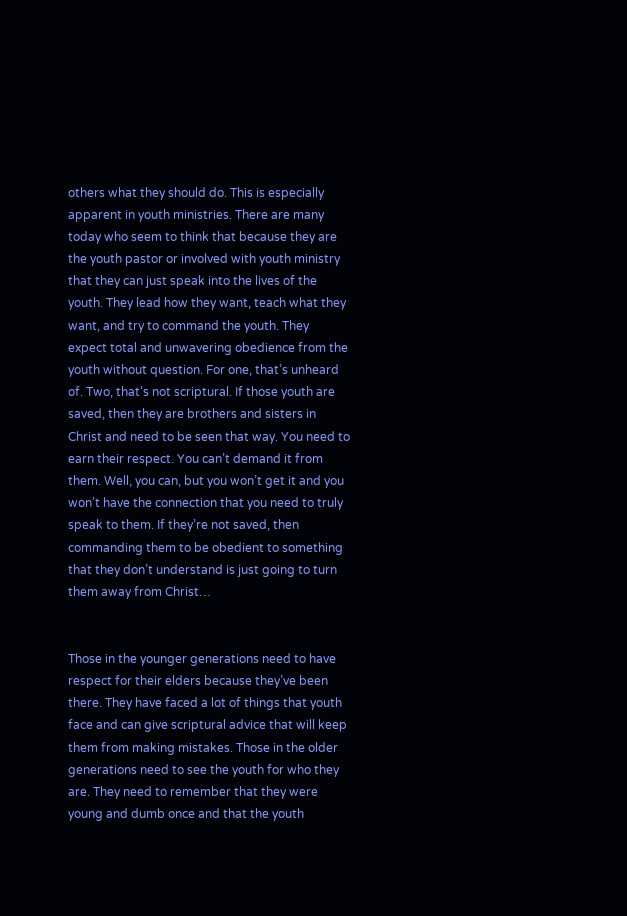others what they should do. This is especially apparent in youth ministries. There are many today who seem to think that because they are the youth pastor or involved with youth ministry that they can just speak into the lives of the youth. They lead how they want, teach what they want, and try to command the youth. They expect total and unwavering obedience from the youth without question. For one, that’s unheard of. Two, that’s not scriptural. If those youth are saved, then they are brothers and sisters in Christ and need to be seen that way. You need to earn their respect. You can’t demand it from them. Well, you can, but you won’t get it and you won’t have the connection that you need to truly speak to them. If they’re not saved, then commanding them to be obedient to something that they don’t understand is just going to turn them away from Christ…


Those in the younger generations need to have respect for their elders because they’ve been there. They have faced a lot of things that youth face and can give scriptural advice that will keep them from making mistakes. Those in the older generations need to see the youth for who they are. They need to remember that they were young and dumb once and that the youth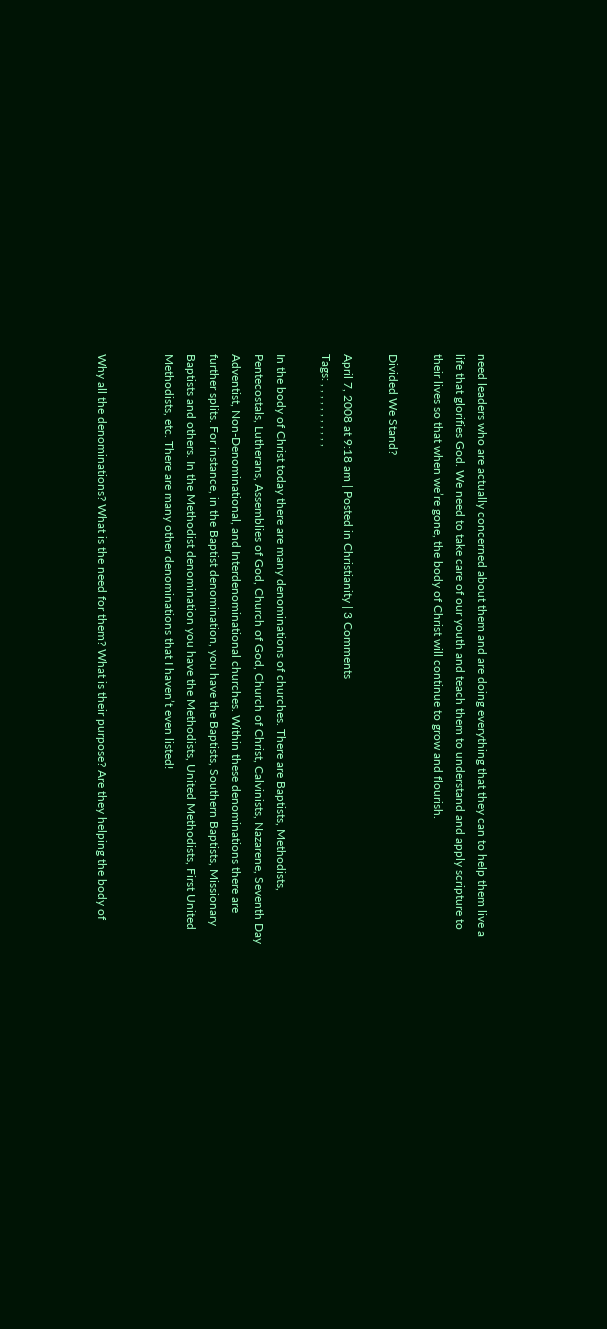need leaders who are actually concerned about them and are doing everything that they can to help them live a life that glorifies God. We need to take care of our youth and teach them to understand and apply scripture to their lives so that when we’re gone, the body of Christ will continue to grow and flourish.

Divided We Stand?

April 7, 2008 at 9:18 am | Posted in Christianity | 3 Comments
Tags: , , , , , , , , , , ,

In the body of Christ today there are many denominations of churches. There are Baptists, Methodists, Pentecostals, Lutherans, Assemblies of God, Church of God, Church of Christ, Calvinists, Nazarene, Seventh Day Adventist, Non-Denominational, and Interdenominational churches. Within these denominations there are further splits. For instance, in the Baptist denomination, you have the Baptists, Southern Baptists, Missionary Baptists and others. In the Methodist denomination you have the Methodists, United Methodists, First United Methodists, etc. There are many other denominations that I haven’t even listed!


Why all the denominations? What is the need for them? What is their purpose? Are they helping the body of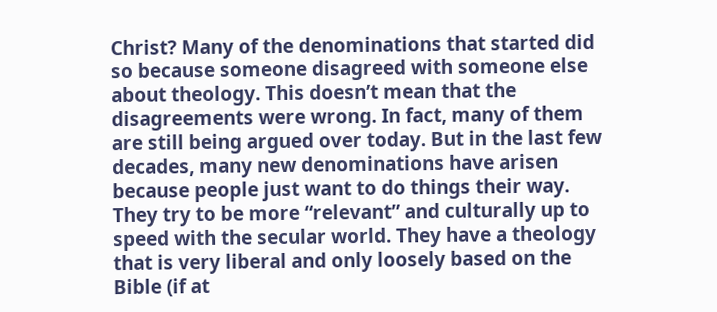Christ? Many of the denominations that started did so because someone disagreed with someone else about theology. This doesn’t mean that the disagreements were wrong. In fact, many of them are still being argued over today. But in the last few decades, many new denominations have arisen because people just want to do things their way. They try to be more “relevant” and culturally up to speed with the secular world. They have a theology that is very liberal and only loosely based on the Bible (if at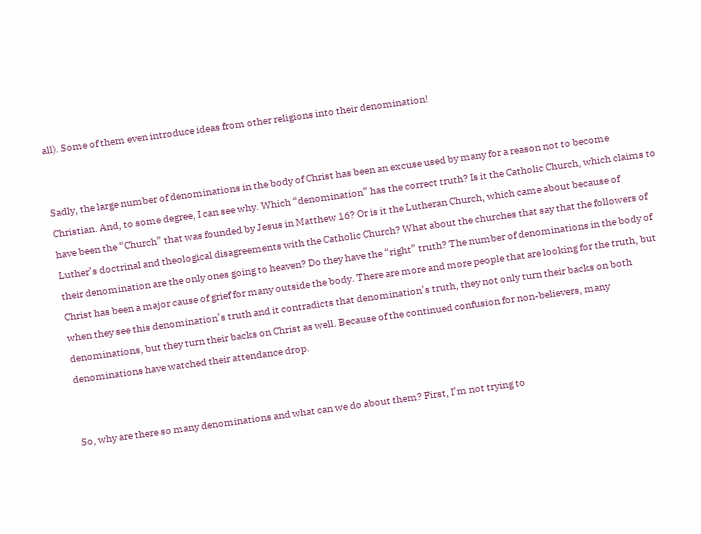all). Some of them even introduce ideas from other religions into their denomination!


Sadly, the large number of denominations in the body of Christ has been an excuse used by many for a reason not to become Christian. And, to some degree, I can see why. Which “denomination” has the correct truth? Is it the Catholic Church, which claims to have been the “Church” that was founded by Jesus in Matthew 16? Or is it the Lutheran Church, which came about because of Luther’s doctrinal and theological disagreements with the Catholic Church? What about the churches that say that the followers of their denomination are the only ones going to heaven? Do they have the “right” truth? The number of denominations in the body of Christ has been a major cause of grief for many outside the body. There are more and more people that are looking for the truth, but when they see this denomination’s truth and it contradicts that denomination’s truth, they not only turn their backs on both denominations, but they turn their backs on Christ as well. Because of the continued confusion for non-believers, many denominations have watched their attendance drop.


So, why are there so many denominations and what can we do about them? First, I’m not trying to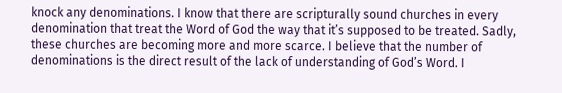knock any denominations. I know that there are scripturally sound churches in every denomination that treat the Word of God the way that it’s supposed to be treated. Sadly, these churches are becoming more and more scarce. I believe that the number of denominations is the direct result of the lack of understanding of God’s Word. I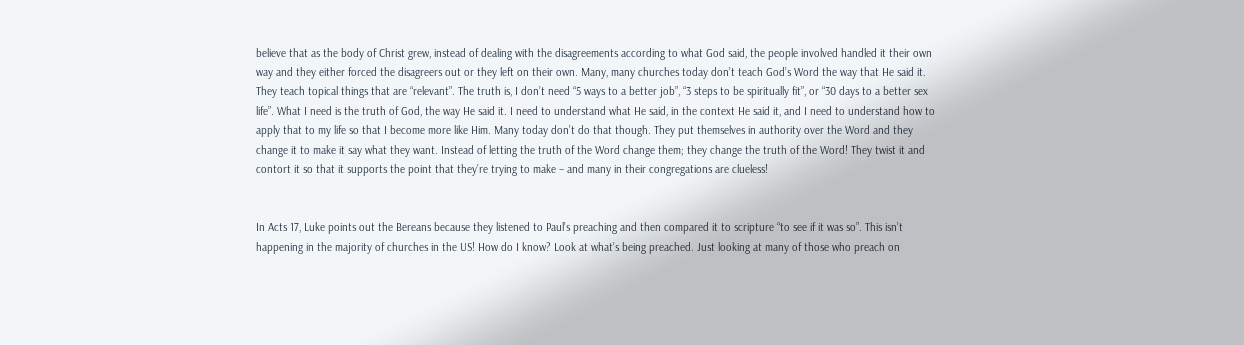believe that as the body of Christ grew, instead of dealing with the disagreements according to what God said, the people involved handled it their own way and they either forced the disagreers out or they left on their own. Many, many churches today don’t teach God’s Word the way that He said it. They teach topical things that are “relevant”. The truth is, I don’t need “5 ways to a better job”, “3 steps to be spiritually fit”, or “30 days to a better sex life”. What I need is the truth of God, the way He said it. I need to understand what He said, in the context He said it, and I need to understand how to apply that to my life so that I become more like Him. Many today don’t do that though. They put themselves in authority over the Word and they change it to make it say what they want. Instead of letting the truth of the Word change them; they change the truth of the Word! They twist it and contort it so that it supports the point that they’re trying to make – and many in their congregations are clueless!


In Acts 17, Luke points out the Bereans because they listened to Paul’s preaching and then compared it to scripture “to see if it was so”. This isn’t happening in the majority of churches in the US! How do I know? Look at what’s being preached. Just looking at many of those who preach on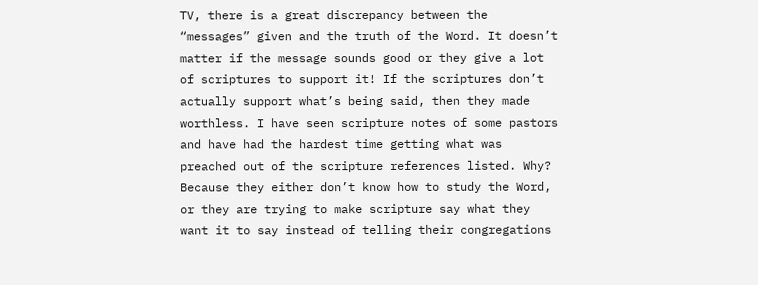TV, there is a great discrepancy between the “messages” given and the truth of the Word. It doesn’t matter if the message sounds good or they give a lot of scriptures to support it! If the scriptures don’t actually support what’s being said, then they made worthless. I have seen scripture notes of some pastors and have had the hardest time getting what was preached out of the scripture references listed. Why? Because they either don’t know how to study the Word, or they are trying to make scripture say what they want it to say instead of telling their congregations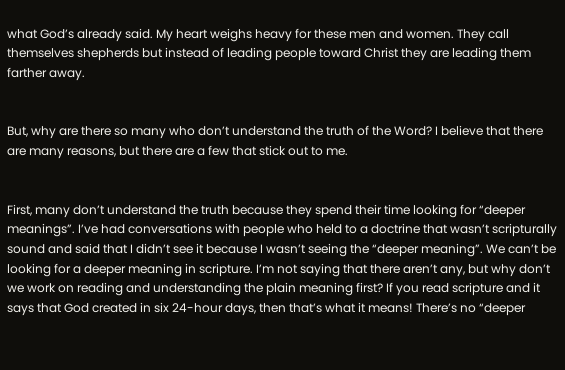what God’s already said. My heart weighs heavy for these men and women. They call themselves shepherds but instead of leading people toward Christ they are leading them farther away.


But, why are there so many who don’t understand the truth of the Word? I believe that there are many reasons, but there are a few that stick out to me.


First, many don’t understand the truth because they spend their time looking for “deeper meanings”. I’ve had conversations with people who held to a doctrine that wasn’t scripturally sound and said that I didn’t see it because I wasn’t seeing the “deeper meaning”. We can’t be looking for a deeper meaning in scripture. I’m not saying that there aren’t any, but why don’t we work on reading and understanding the plain meaning first? If you read scripture and it says that God created in six 24-hour days, then that’s what it means! There’s no “deeper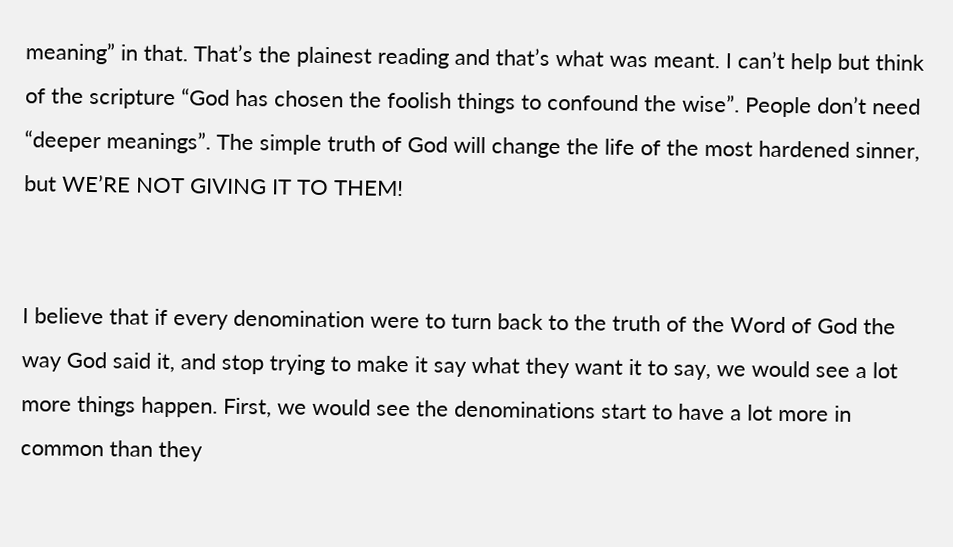meaning” in that. That’s the plainest reading and that’s what was meant. I can’t help but think of the scripture “God has chosen the foolish things to confound the wise”. People don’t need “deeper meanings”. The simple truth of God will change the life of the most hardened sinner, but WE’RE NOT GIVING IT TO THEM!


I believe that if every denomination were to turn back to the truth of the Word of God the way God said it, and stop trying to make it say what they want it to say, we would see a lot more things happen. First, we would see the denominations start to have a lot more in common than they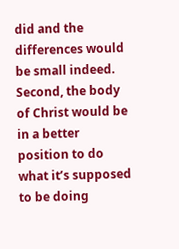did and the differences would be small indeed. Second, the body of Christ would be in a better position to do what it’s supposed to be doing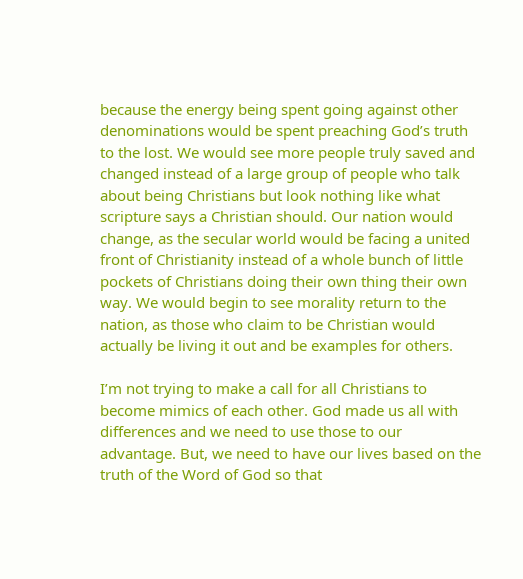because the energy being spent going against other denominations would be spent preaching God’s truth to the lost. We would see more people truly saved and changed instead of a large group of people who talk about being Christians but look nothing like what scripture says a Christian should. Our nation would change, as the secular world would be facing a united front of Christianity instead of a whole bunch of little pockets of Christians doing their own thing their own way. We would begin to see morality return to the nation, as those who claim to be Christian would actually be living it out and be examples for others.

I’m not trying to make a call for all Christians to become mimics of each other. God made us all with differences and we need to use those to our advantage. But, we need to have our lives based on the truth of the Word of God so that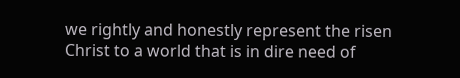we rightly and honestly represent the risen Christ to a world that is in dire need of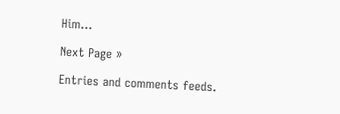Him…

Next Page »

Entries and comments feeds.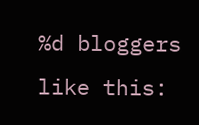%d bloggers like this: